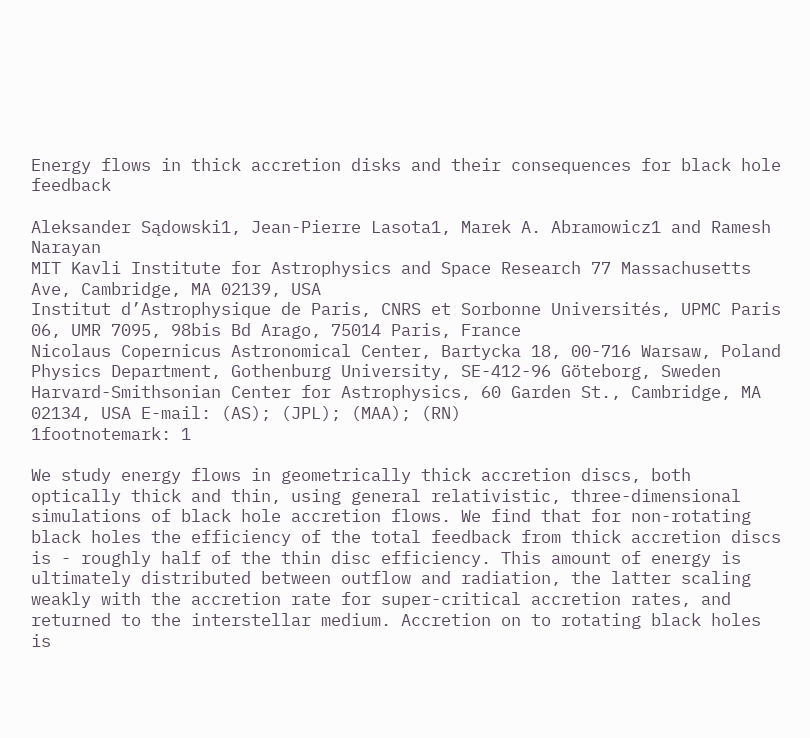Energy flows in thick accretion disks and their consequences for black hole feedback

Aleksander Sądowski1, Jean-Pierre Lasota1, Marek A. Abramowicz1 and Ramesh Narayan
MIT Kavli Institute for Astrophysics and Space Research 77 Massachusetts Ave, Cambridge, MA 02139, USA
Institut d’Astrophysique de Paris, CNRS et Sorbonne Universités, UPMC Paris 06, UMR 7095, 98bis Bd Arago, 75014 Paris, France
Nicolaus Copernicus Astronomical Center, Bartycka 18, 00-716 Warsaw, Poland
Physics Department, Gothenburg University, SE-412-96 Göteborg, Sweden
Harvard-Smithsonian Center for Astrophysics, 60 Garden St., Cambridge, MA 02134, USA E-mail: (AS); (JPL); (MAA); (RN)
1footnotemark: 1

We study energy flows in geometrically thick accretion discs, both optically thick and thin, using general relativistic, three-dimensional simulations of black hole accretion flows. We find that for non-rotating black holes the efficiency of the total feedback from thick accretion discs is - roughly half of the thin disc efficiency. This amount of energy is ultimately distributed between outflow and radiation, the latter scaling weakly with the accretion rate for super-critical accretion rates, and returned to the interstellar medium. Accretion on to rotating black holes is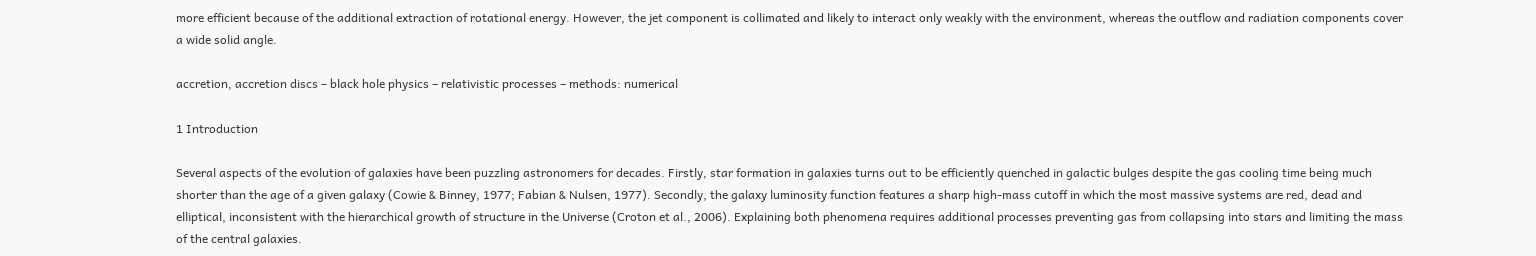more efficient because of the additional extraction of rotational energy. However, the jet component is collimated and likely to interact only weakly with the environment, whereas the outflow and radiation components cover a wide solid angle.

accretion, accretion discs – black hole physics – relativistic processes – methods: numerical

1 Introduction

Several aspects of the evolution of galaxies have been puzzling astronomers for decades. Firstly, star formation in galaxies turns out to be efficiently quenched in galactic bulges despite the gas cooling time being much shorter than the age of a given galaxy (Cowie & Binney, 1977; Fabian & Nulsen, 1977). Secondly, the galaxy luminosity function features a sharp high-mass cutoff in which the most massive systems are red, dead and elliptical, inconsistent with the hierarchical growth of structure in the Universe (Croton et al., 2006). Explaining both phenomena requires additional processes preventing gas from collapsing into stars and limiting the mass of the central galaxies.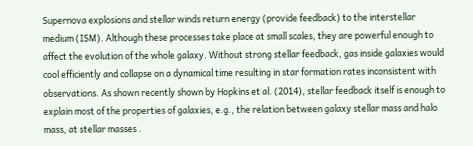Supernova explosions and stellar winds return energy (provide feedback) to the interstellar medium (ISM). Although these processes take place at small scales, they are powerful enough to affect the evolution of the whole galaxy. Without strong stellar feedback, gas inside galaxies would cool efficiently and collapse on a dynamical time resulting in star formation rates inconsistent with observations. As shown recently shown by Hopkins et al. (2014), stellar feedback itself is enough to explain most of the properties of galaxies, e.g., the relation between galaxy stellar mass and halo mass, at stellar masses .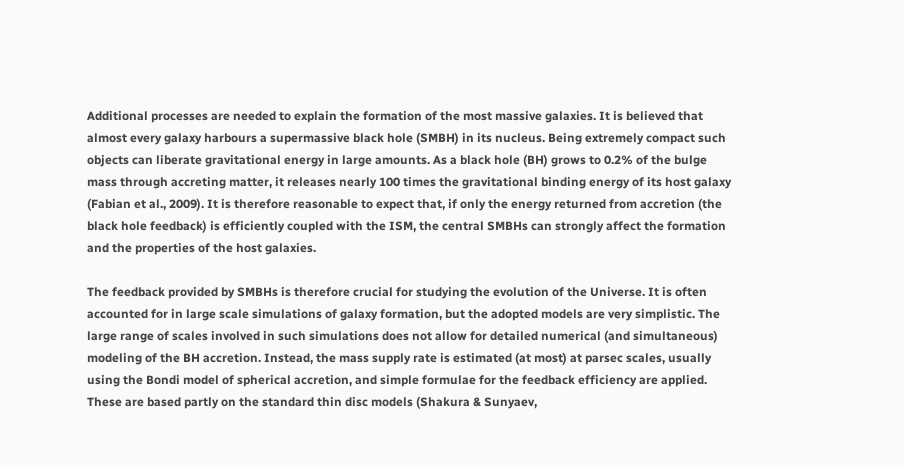Additional processes are needed to explain the formation of the most massive galaxies. It is believed that almost every galaxy harbours a supermassive black hole (SMBH) in its nucleus. Being extremely compact such objects can liberate gravitational energy in large amounts. As a black hole (BH) grows to 0.2% of the bulge mass through accreting matter, it releases nearly 100 times the gravitational binding energy of its host galaxy (Fabian et al., 2009). It is therefore reasonable to expect that, if only the energy returned from accretion (the black hole feedback) is efficiently coupled with the ISM, the central SMBHs can strongly affect the formation and the properties of the host galaxies.

The feedback provided by SMBHs is therefore crucial for studying the evolution of the Universe. It is often accounted for in large scale simulations of galaxy formation, but the adopted models are very simplistic. The large range of scales involved in such simulations does not allow for detailed numerical (and simultaneous) modeling of the BH accretion. Instead, the mass supply rate is estimated (at most) at parsec scales, usually using the Bondi model of spherical accretion, and simple formulae for the feedback efficiency are applied. These are based partly on the standard thin disc models (Shakura & Sunyaev,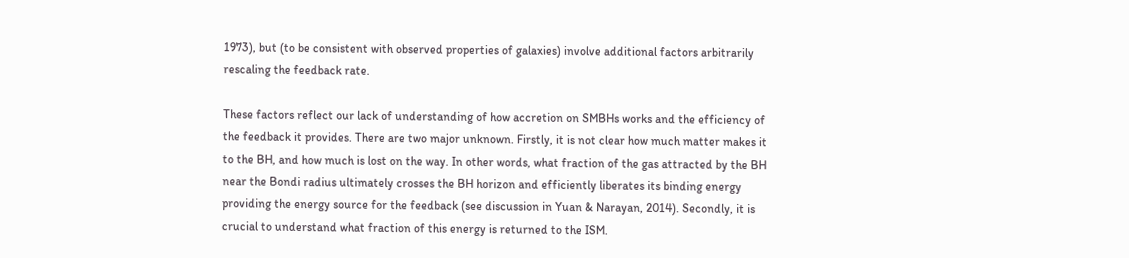1973), but (to be consistent with observed properties of galaxies) involve additional factors arbitrarily rescaling the feedback rate.

These factors reflect our lack of understanding of how accretion on SMBHs works and the efficiency of the feedback it provides. There are two major unknown. Firstly, it is not clear how much matter makes it to the BH, and how much is lost on the way. In other words, what fraction of the gas attracted by the BH near the Bondi radius ultimately crosses the BH horizon and efficiently liberates its binding energy providing the energy source for the feedback (see discussion in Yuan & Narayan, 2014). Secondly, it is crucial to understand what fraction of this energy is returned to the ISM.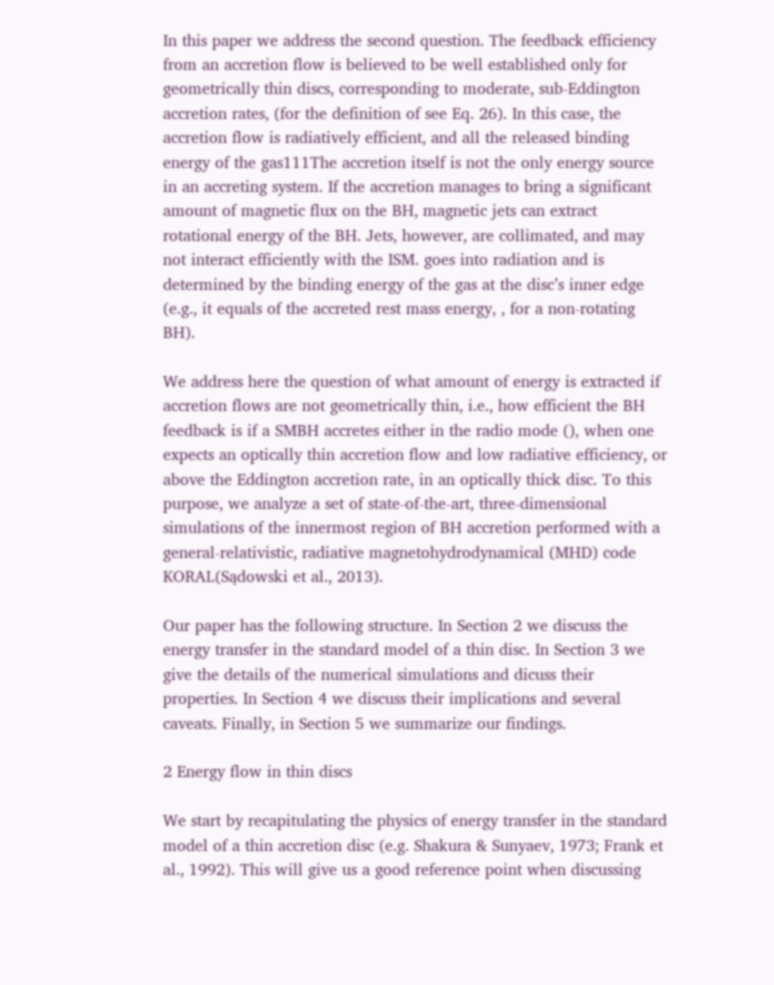In this paper we address the second question. The feedback efficiency from an accretion flow is believed to be well established only for geometrically thin discs, corresponding to moderate, sub-Eddington accretion rates, (for the definition of see Eq. 26). In this case, the accretion flow is radiatively efficient, and all the released binding energy of the gas111The accretion itself is not the only energy source in an accreting system. If the accretion manages to bring a significant amount of magnetic flux on the BH, magnetic jets can extract rotational energy of the BH. Jets, however, are collimated, and may not interact efficiently with the ISM. goes into radiation and is determined by the binding energy of the gas at the disc’s inner edge (e.g., it equals of the accreted rest mass energy, , for a non-rotating BH).

We address here the question of what amount of energy is extracted if accretion flows are not geometrically thin, i.e., how efficient the BH feedback is if a SMBH accretes either in the radio mode (), when one expects an optically thin accretion flow and low radiative efficiency, or above the Eddington accretion rate, in an optically thick disc. To this purpose, we analyze a set of state-of-the-art, three-dimensional simulations of the innermost region of BH accretion performed with a general-relativistic, radiative magnetohydrodynamical (MHD) code KORAL(Sądowski et al., 2013).

Our paper has the following structure. In Section 2 we discuss the energy transfer in the standard model of a thin disc. In Section 3 we give the details of the numerical simulations and dicuss their properties. In Section 4 we discuss their implications and several caveats. Finally, in Section 5 we summarize our findings.

2 Energy flow in thin discs

We start by recapitulating the physics of energy transfer in the standard model of a thin accretion disc (e.g. Shakura & Sunyaev, 1973; Frank et al., 1992). This will give us a good reference point when discussing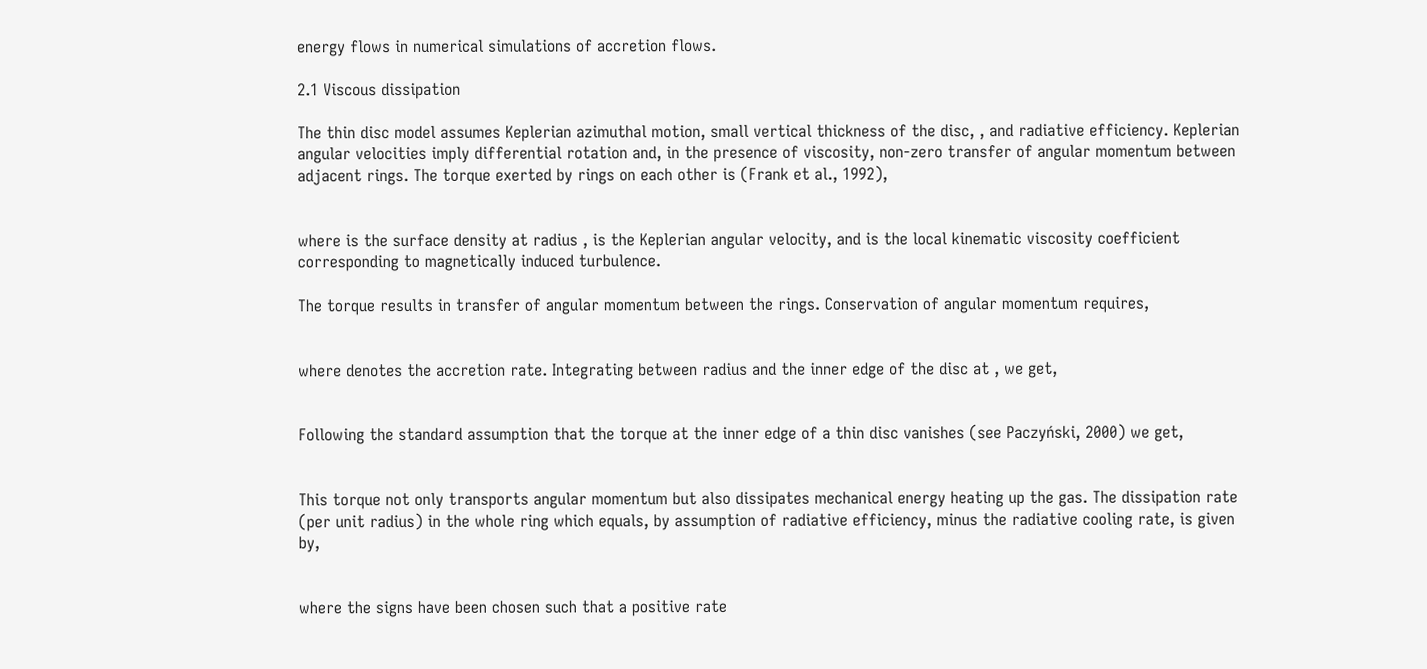energy flows in numerical simulations of accretion flows.

2.1 Viscous dissipation

The thin disc model assumes Keplerian azimuthal motion, small vertical thickness of the disc, , and radiative efficiency. Keplerian angular velocities imply differential rotation and, in the presence of viscosity, non-zero transfer of angular momentum between adjacent rings. The torque exerted by rings on each other is (Frank et al., 1992),


where is the surface density at radius , is the Keplerian angular velocity, and is the local kinematic viscosity coefficient corresponding to magnetically induced turbulence.

The torque results in transfer of angular momentum between the rings. Conservation of angular momentum requires,


where denotes the accretion rate. Integrating between radius and the inner edge of the disc at , we get,


Following the standard assumption that the torque at the inner edge of a thin disc vanishes (see Paczyński, 2000) we get,


This torque not only transports angular momentum but also dissipates mechanical energy heating up the gas. The dissipation rate (per unit radius) in the whole ring which equals, by assumption of radiative efficiency, minus the radiative cooling rate, is given by,


where the signs have been chosen such that a positive rate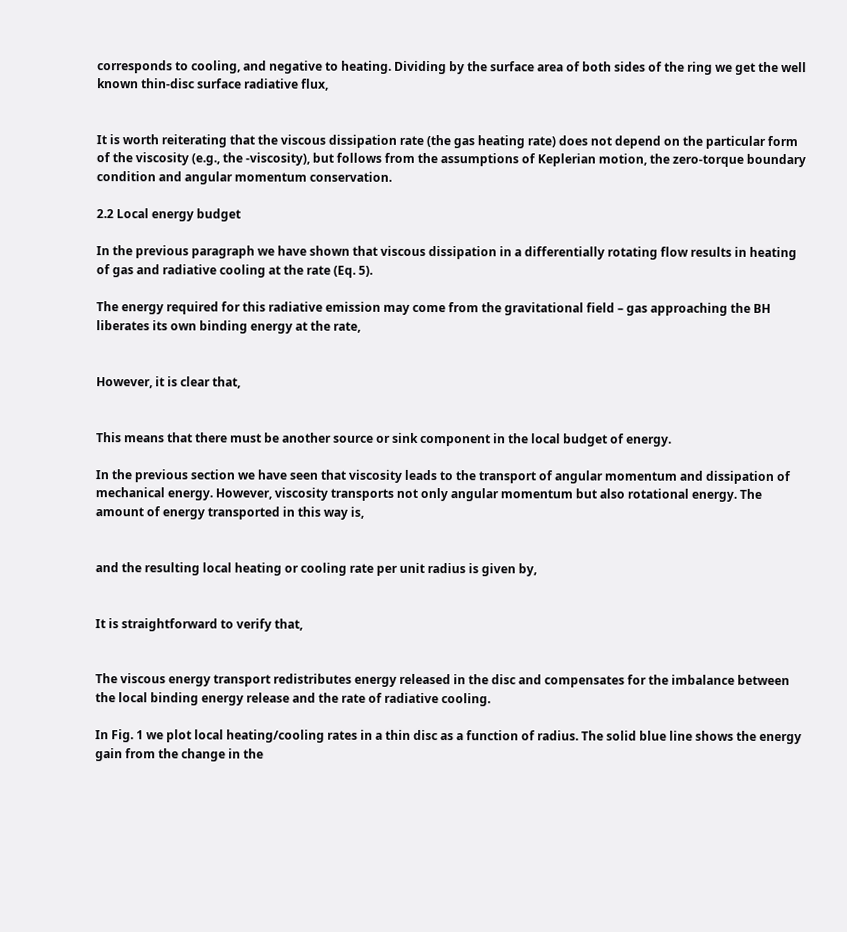corresponds to cooling, and negative to heating. Dividing by the surface area of both sides of the ring we get the well known thin-disc surface radiative flux,


It is worth reiterating that the viscous dissipation rate (the gas heating rate) does not depend on the particular form of the viscosity (e.g., the -viscosity), but follows from the assumptions of Keplerian motion, the zero-torque boundary condition and angular momentum conservation.

2.2 Local energy budget

In the previous paragraph we have shown that viscous dissipation in a differentially rotating flow results in heating of gas and radiative cooling at the rate (Eq. 5).

The energy required for this radiative emission may come from the gravitational field – gas approaching the BH liberates its own binding energy at the rate,


However, it is clear that,


This means that there must be another source or sink component in the local budget of energy.

In the previous section we have seen that viscosity leads to the transport of angular momentum and dissipation of mechanical energy. However, viscosity transports not only angular momentum but also rotational energy. The amount of energy transported in this way is,


and the resulting local heating or cooling rate per unit radius is given by,


It is straightforward to verify that,


The viscous energy transport redistributes energy released in the disc and compensates for the imbalance between the local binding energy release and the rate of radiative cooling.

In Fig. 1 we plot local heating/cooling rates in a thin disc as a function of radius. The solid blue line shows the energy gain from the change in the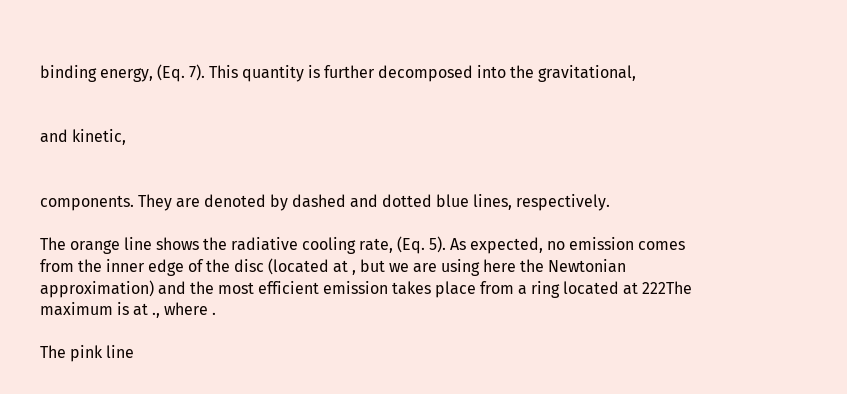binding energy, (Eq. 7). This quantity is further decomposed into the gravitational,


and kinetic,


components. They are denoted by dashed and dotted blue lines, respectively.

The orange line shows the radiative cooling rate, (Eq. 5). As expected, no emission comes from the inner edge of the disc (located at , but we are using here the Newtonian approximation) and the most efficient emission takes place from a ring located at 222The maximum is at ., where .

The pink line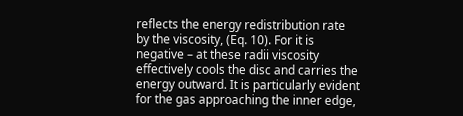reflects the energy redistribution rate by the viscosity, (Eq. 10). For it is negative – at these radii viscosity effectively cools the disc and carries the energy outward. It is particularly evident for the gas approaching the inner edge,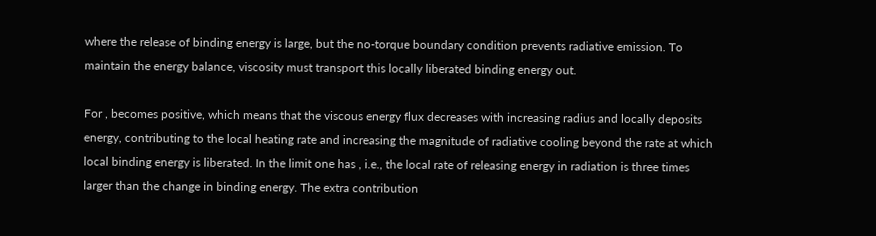where the release of binding energy is large, but the no-torque boundary condition prevents radiative emission. To maintain the energy balance, viscosity must transport this locally liberated binding energy out.

For , becomes positive, which means that the viscous energy flux decreases with increasing radius and locally deposits energy, contributing to the local heating rate and increasing the magnitude of radiative cooling beyond the rate at which local binding energy is liberated. In the limit one has , i.e., the local rate of releasing energy in radiation is three times larger than the change in binding energy. The extra contribution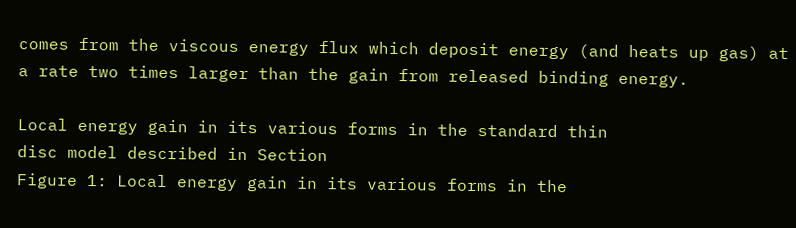comes from the viscous energy flux which deposit energy (and heats up gas) at a rate two times larger than the gain from released binding energy.

Local energy gain in its various forms in the standard thin
disc model described in Section
Figure 1: Local energy gain in its various forms in the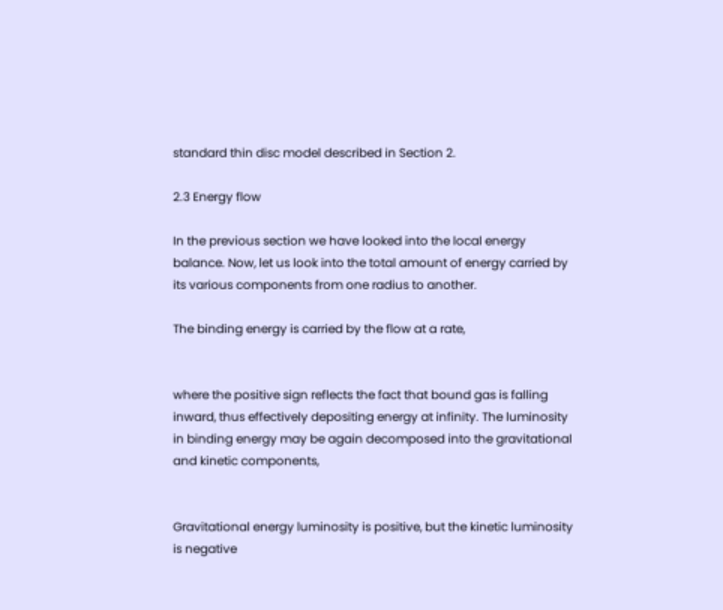standard thin disc model described in Section 2.

2.3 Energy flow

In the previous section we have looked into the local energy balance. Now, let us look into the total amount of energy carried by its various components from one radius to another.

The binding energy is carried by the flow at a rate,


where the positive sign reflects the fact that bound gas is falling inward, thus effectively depositing energy at infinity. The luminosity in binding energy may be again decomposed into the gravitational and kinetic components,


Gravitational energy luminosity is positive, but the kinetic luminosity is negative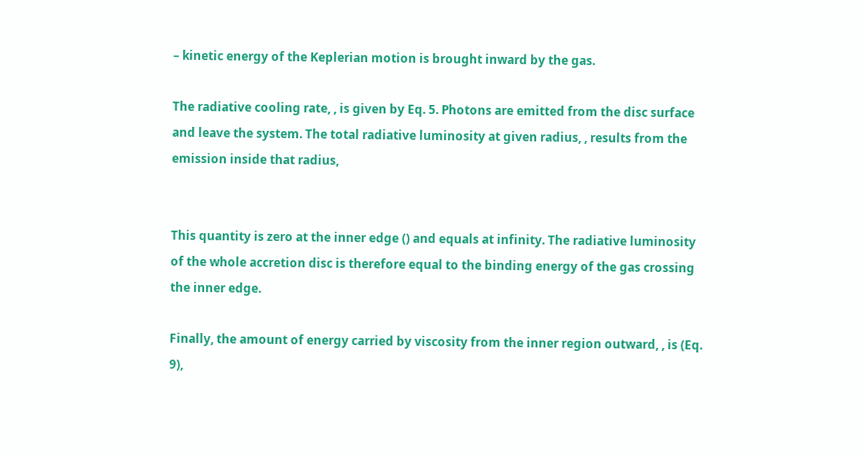– kinetic energy of the Keplerian motion is brought inward by the gas.

The radiative cooling rate, , is given by Eq. 5. Photons are emitted from the disc surface and leave the system. The total radiative luminosity at given radius, , results from the emission inside that radius,


This quantity is zero at the inner edge () and equals at infinity. The radiative luminosity of the whole accretion disc is therefore equal to the binding energy of the gas crossing the inner edge.

Finally, the amount of energy carried by viscosity from the inner region outward, , is (Eq. 9),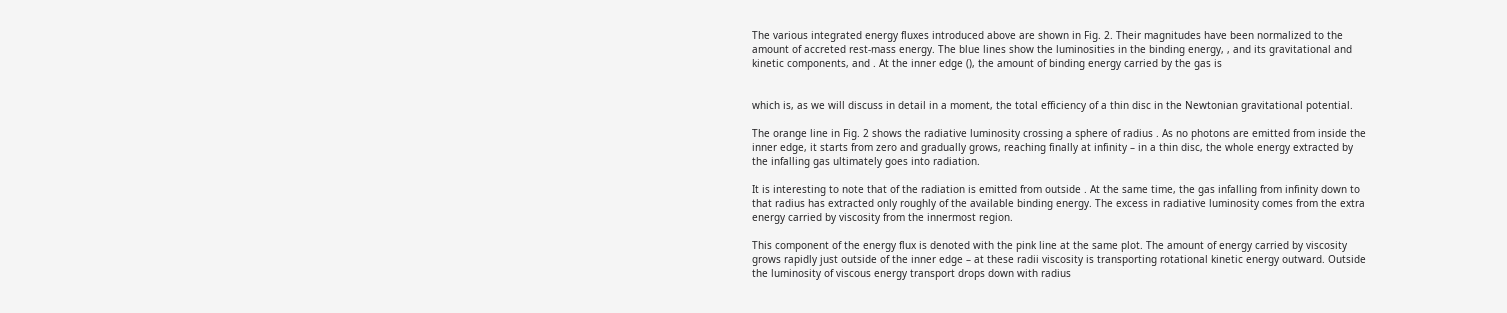The various integrated energy fluxes introduced above are shown in Fig. 2. Their magnitudes have been normalized to the amount of accreted rest-mass energy. The blue lines show the luminosities in the binding energy, , and its gravitational and kinetic components, and . At the inner edge (), the amount of binding energy carried by the gas is


which is, as we will discuss in detail in a moment, the total efficiency of a thin disc in the Newtonian gravitational potential.

The orange line in Fig. 2 shows the radiative luminosity crossing a sphere of radius . As no photons are emitted from inside the inner edge, it starts from zero and gradually grows, reaching finally at infinity – in a thin disc, the whole energy extracted by the infalling gas ultimately goes into radiation.

It is interesting to note that of the radiation is emitted from outside . At the same time, the gas infalling from infinity down to that radius has extracted only roughly of the available binding energy. The excess in radiative luminosity comes from the extra energy carried by viscosity from the innermost region.

This component of the energy flux is denoted with the pink line at the same plot. The amount of energy carried by viscosity grows rapidly just outside of the inner edge – at these radii viscosity is transporting rotational kinetic energy outward. Outside the luminosity of viscous energy transport drops down with radius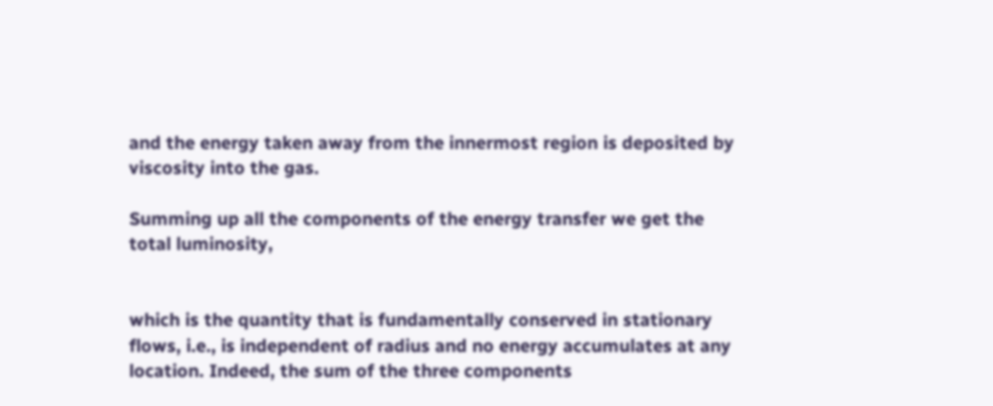and the energy taken away from the innermost region is deposited by viscosity into the gas.

Summing up all the components of the energy transfer we get the total luminosity,


which is the quantity that is fundamentally conserved in stationary flows, i.e., is independent of radius and no energy accumulates at any location. Indeed, the sum of the three components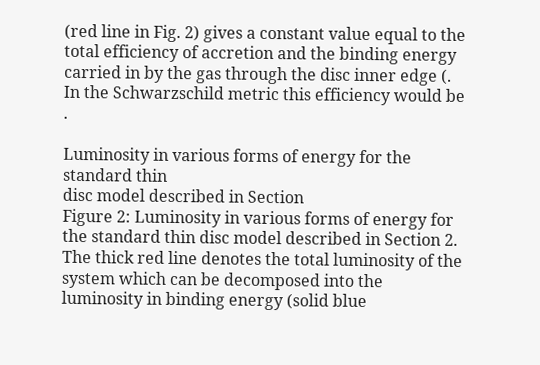(red line in Fig. 2) gives a constant value equal to the total efficiency of accretion and the binding energy carried in by the gas through the disc inner edge (. In the Schwarzschild metric this efficiency would be .

Luminosity in various forms of energy for the standard thin
disc model described in Section
Figure 2: Luminosity in various forms of energy for the standard thin disc model described in Section 2. The thick red line denotes the total luminosity of the system which can be decomposed into the luminosity in binding energy (solid blue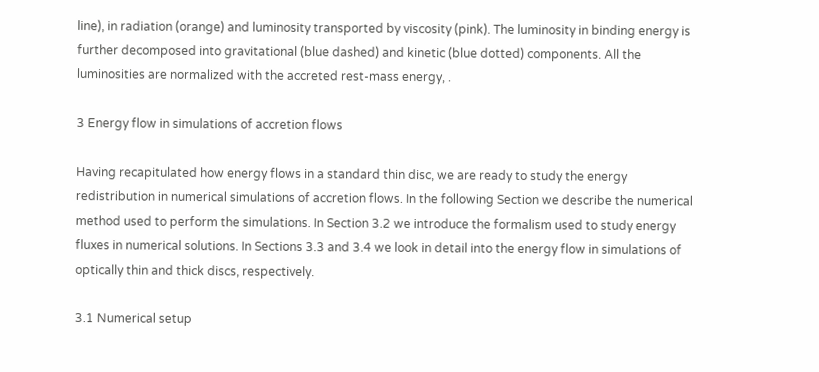line), in radiation (orange) and luminosity transported by viscosity (pink). The luminosity in binding energy is further decomposed into gravitational (blue dashed) and kinetic (blue dotted) components. All the luminosities are normalized with the accreted rest-mass energy, .

3 Energy flow in simulations of accretion flows

Having recapitulated how energy flows in a standard thin disc, we are ready to study the energy redistribution in numerical simulations of accretion flows. In the following Section we describe the numerical method used to perform the simulations. In Section 3.2 we introduce the formalism used to study energy fluxes in numerical solutions. In Sections 3.3 and 3.4 we look in detail into the energy flow in simulations of optically thin and thick discs, respectively.

3.1 Numerical setup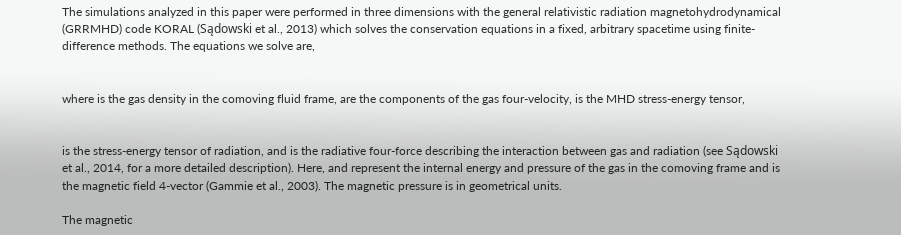The simulations analyzed in this paper were performed in three dimensions with the general relativistic radiation magnetohydrodynamical (GRRMHD) code KORAL (Sądowski et al., 2013) which solves the conservation equations in a fixed, arbitrary spacetime using finite-difference methods. The equations we solve are,


where is the gas density in the comoving fluid frame, are the components of the gas four-velocity, is the MHD stress-energy tensor,


is the stress-energy tensor of radiation, and is the radiative four-force describing the interaction between gas and radiation (see Sądowski et al., 2014, for a more detailed description). Here, and represent the internal energy and pressure of the gas in the comoving frame and is the magnetic field 4-vector (Gammie et al., 2003). The magnetic pressure is in geometrical units.

The magnetic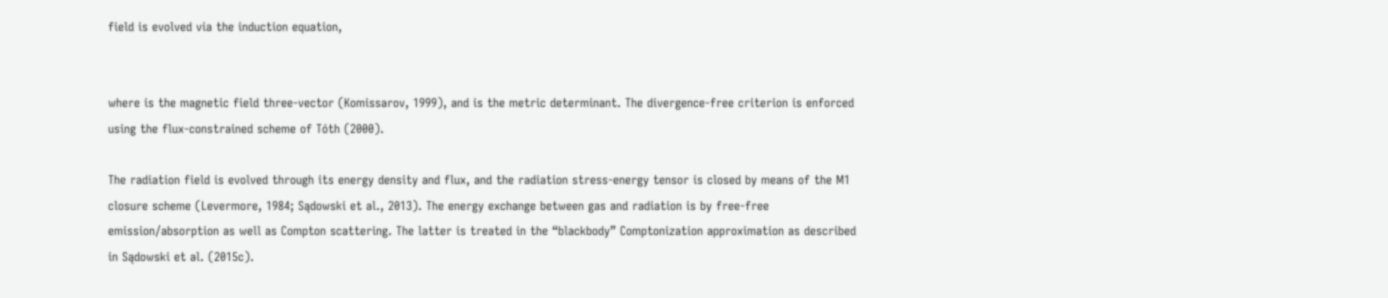field is evolved via the induction equation,


where is the magnetic field three-vector (Komissarov, 1999), and is the metric determinant. The divergence-free criterion is enforced using the flux-constrained scheme of Tóth (2000).

The radiation field is evolved through its energy density and flux, and the radiation stress-energy tensor is closed by means of the M1 closure scheme (Levermore, 1984; Sądowski et al., 2013). The energy exchange between gas and radiation is by free-free emission/absorption as well as Compton scattering. The latter is treated in the “blackbody” Comptonization approximation as described in Sądowski et al. (2015c).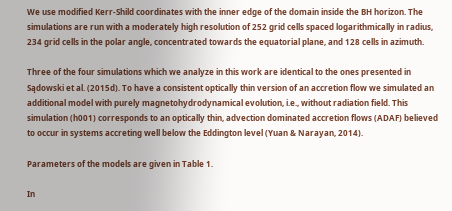We use modified Kerr-Shild coordinates with the inner edge of the domain inside the BH horizon. The simulations are run with a moderately high resolution of 252 grid cells spaced logarithmically in radius, 234 grid cells in the polar angle, concentrated towards the equatorial plane, and 128 cells in azimuth.

Three of the four simulations which we analyze in this work are identical to the ones presented in Sądowski et al. (2015d). To have a consistent optically thin version of an accretion flow we simulated an additional model with purely magnetohydrodynamical evolution, i.e., without radiation field. This simulation (h001) corresponds to an optically thin, advection dominated accretion flows (ADAF) believed to occur in systems accreting well below the Eddington level (Yuan & Narayan, 2014).

Parameters of the models are given in Table 1.

In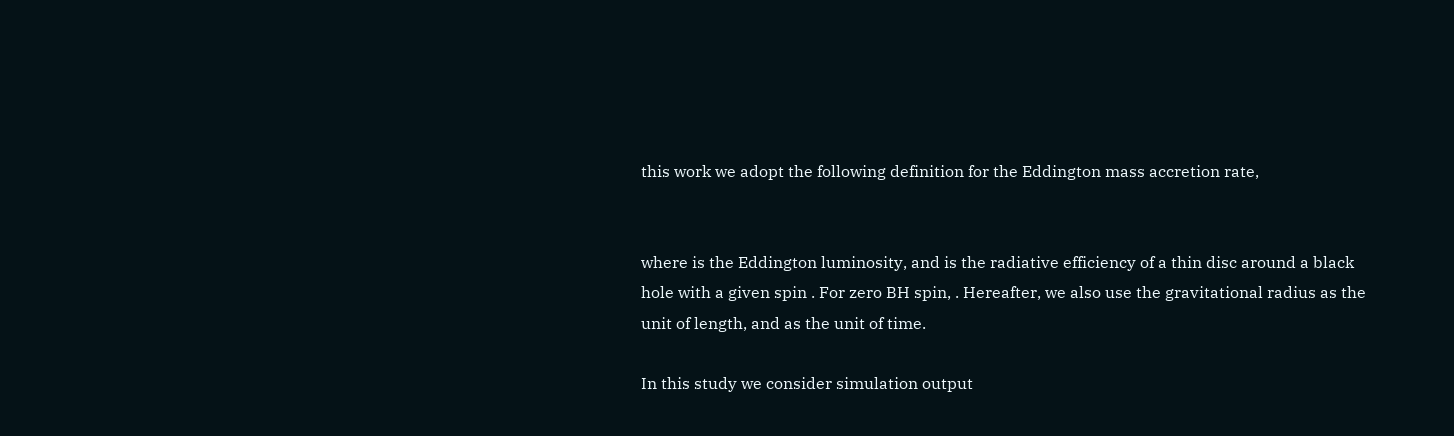this work we adopt the following definition for the Eddington mass accretion rate,


where is the Eddington luminosity, and is the radiative efficiency of a thin disc around a black hole with a given spin . For zero BH spin, . Hereafter, we also use the gravitational radius as the unit of length, and as the unit of time.

In this study we consider simulation output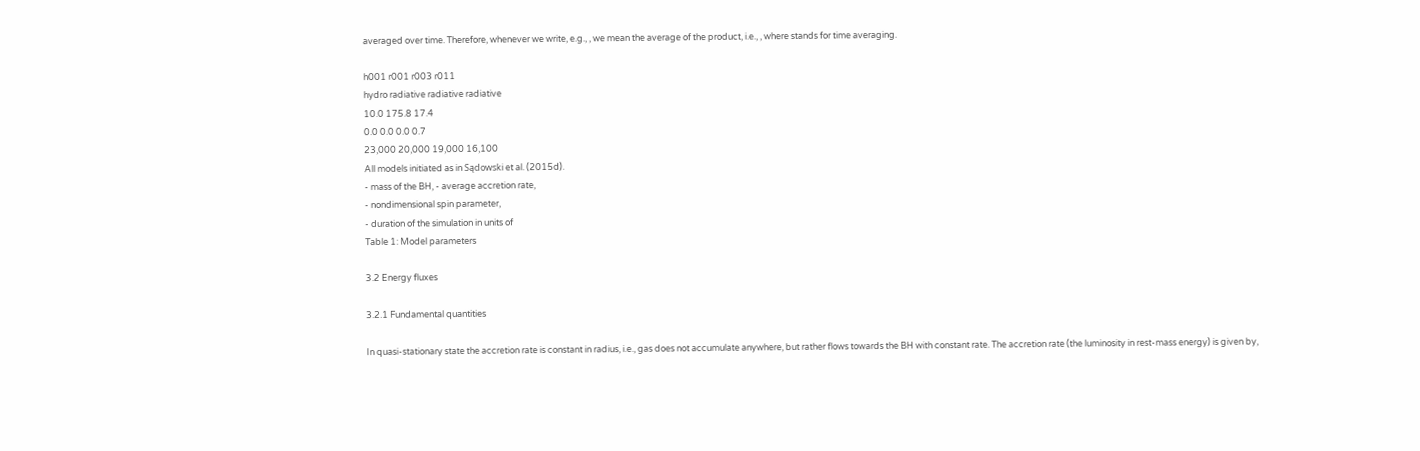averaged over time. Therefore, whenever we write, e.g., , we mean the average of the product, i.e., , where stands for time averaging.

h001 r001 r003 r011
hydro radiative radiative radiative
10.0 175.8 17.4
0.0 0.0 0.0 0.7
23,000 20,000 19,000 16,100
All models initiated as in Sądowski et al. (2015d).
- mass of the BH, - average accretion rate,
- nondimensional spin parameter,
- duration of the simulation in units of
Table 1: Model parameters

3.2 Energy fluxes

3.2.1 Fundamental quantities

In quasi-stationary state the accretion rate is constant in radius, i.e., gas does not accumulate anywhere, but rather flows towards the BH with constant rate. The accretion rate (the luminosity in rest-mass energy) is given by,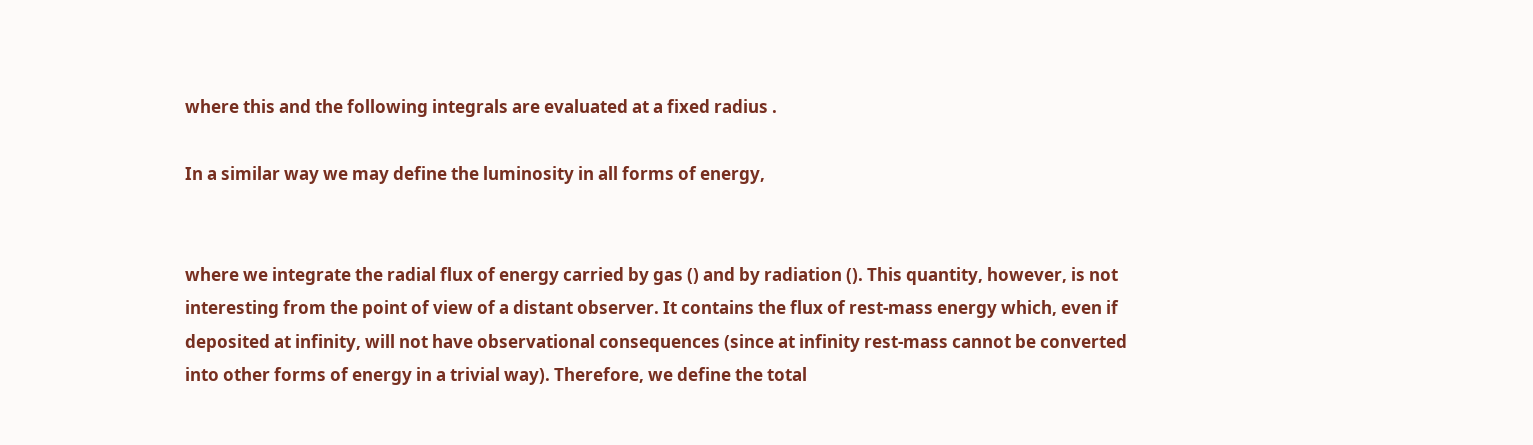where this and the following integrals are evaluated at a fixed radius .

In a similar way we may define the luminosity in all forms of energy,


where we integrate the radial flux of energy carried by gas () and by radiation (). This quantity, however, is not interesting from the point of view of a distant observer. It contains the flux of rest-mass energy which, even if deposited at infinity, will not have observational consequences (since at infinity rest-mass cannot be converted into other forms of energy in a trivial way). Therefore, we define the total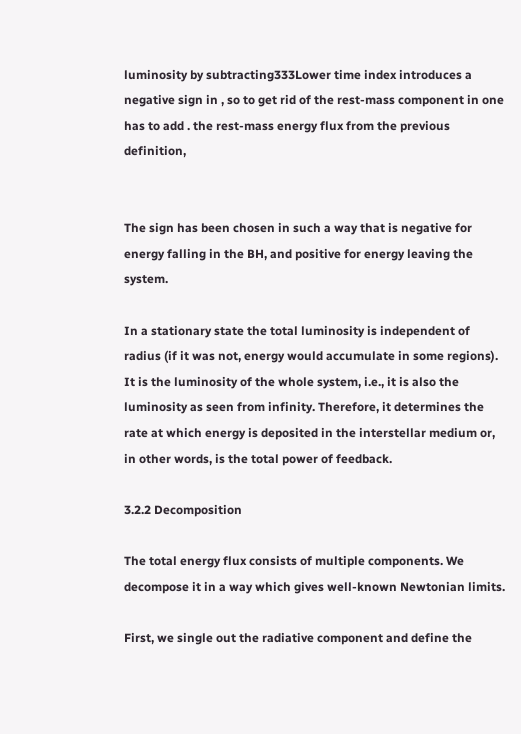luminosity by subtracting333Lower time index introduces a negative sign in , so to get rid of the rest-mass component in one has to add . the rest-mass energy flux from the previous definition,


The sign has been chosen in such a way that is negative for energy falling in the BH, and positive for energy leaving the system.

In a stationary state the total luminosity is independent of radius (if it was not, energy would accumulate in some regions). It is the luminosity of the whole system, i.e., it is also the luminosity as seen from infinity. Therefore, it determines the rate at which energy is deposited in the interstellar medium or, in other words, is the total power of feedback.

3.2.2 Decomposition

The total energy flux consists of multiple components. We decompose it in a way which gives well-known Newtonian limits.

First, we single out the radiative component and define the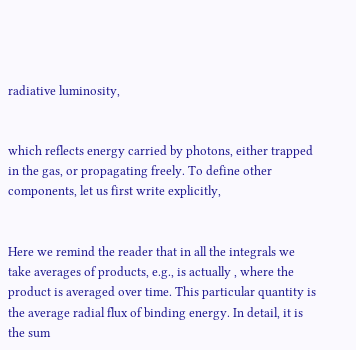radiative luminosity,


which reflects energy carried by photons, either trapped in the gas, or propagating freely. To define other components, let us first write explicitly,


Here we remind the reader that in all the integrals we take averages of products, e.g., is actually , where the product is averaged over time. This particular quantity is the average radial flux of binding energy. In detail, it is the sum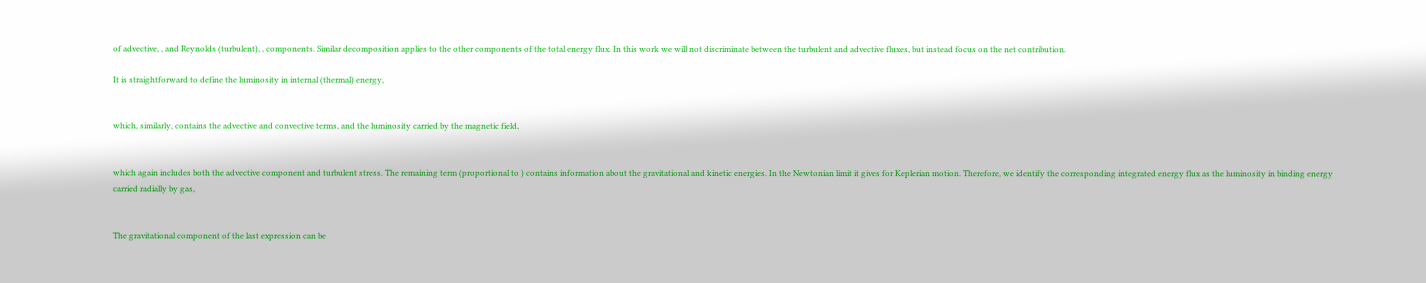of advective, , and Reynolds (turbulent), , components. Similar decomposition applies to the other components of the total energy flux. In this work we will not discriminate between the turbulent and advective fluxes, but instead focus on the net contribution.

It is straightforward to define the luminosity in internal (thermal) energy,


which, similarly, contains the advective and convective terms, and the luminosity carried by the magnetic field,


which again includes both the advective component and turbulent stress. The remaining term (proportional to ) contains information about the gravitational and kinetic energies. In the Newtonian limit it gives for Keplerian motion. Therefore, we identify the corresponding integrated energy flux as the luminosity in binding energy carried radially by gas,


The gravitational component of the last expression can be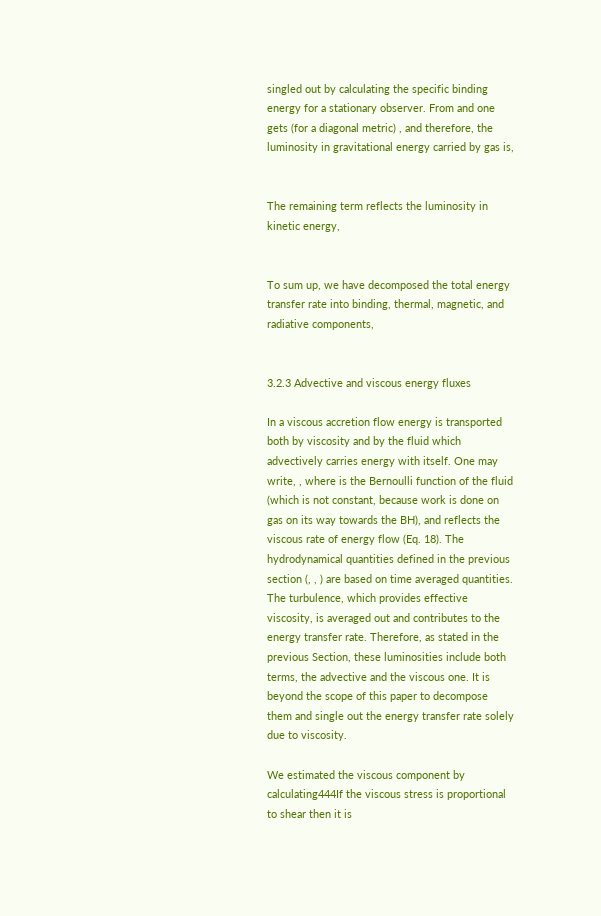singled out by calculating the specific binding energy for a stationary observer. From and one gets (for a diagonal metric) , and therefore, the luminosity in gravitational energy carried by gas is,


The remaining term reflects the luminosity in kinetic energy,


To sum up, we have decomposed the total energy transfer rate into binding, thermal, magnetic, and radiative components,


3.2.3 Advective and viscous energy fluxes

In a viscous accretion flow energy is transported both by viscosity and by the fluid which advectively carries energy with itself. One may write, , where is the Bernoulli function of the fluid (which is not constant, because work is done on gas on its way towards the BH), and reflects the viscous rate of energy flow (Eq. 18). The hydrodynamical quantities defined in the previous section (, , ) are based on time averaged quantities. The turbulence, which provides effective viscosity, is averaged out and contributes to the energy transfer rate. Therefore, as stated in the previous Section, these luminosities include both terms, the advective and the viscous one. It is beyond the scope of this paper to decompose them and single out the energy transfer rate solely due to viscosity.

We estimated the viscous component by calculating444If the viscous stress is proportional to shear then it is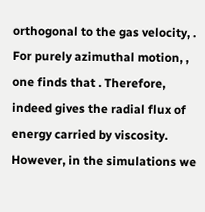orthogonal to the gas velocity, . For purely azimuthal motion, , one finds that . Therefore, indeed gives the radial flux of energy carried by viscosity. However, in the simulations we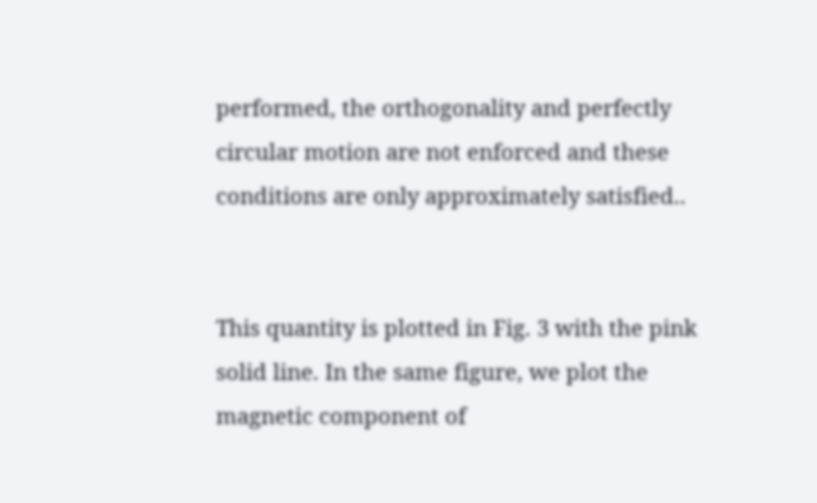performed, the orthogonality and perfectly circular motion are not enforced and these conditions are only approximately satisfied..


This quantity is plotted in Fig. 3 with the pink solid line. In the same figure, we plot the magnetic component of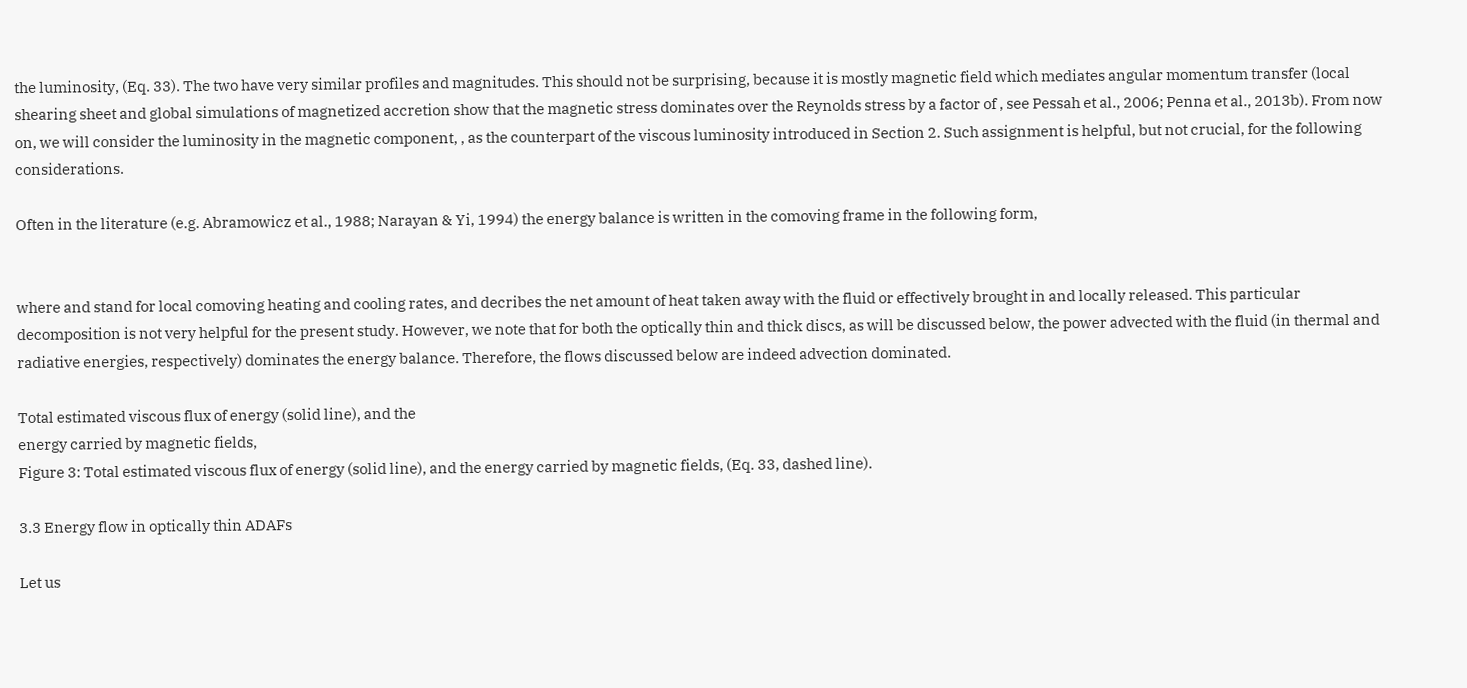the luminosity, (Eq. 33). The two have very similar profiles and magnitudes. This should not be surprising, because it is mostly magnetic field which mediates angular momentum transfer (local shearing sheet and global simulations of magnetized accretion show that the magnetic stress dominates over the Reynolds stress by a factor of , see Pessah et al., 2006; Penna et al., 2013b). From now on, we will consider the luminosity in the magnetic component, , as the counterpart of the viscous luminosity introduced in Section 2. Such assignment is helpful, but not crucial, for the following considerations.

Often in the literature (e.g. Abramowicz et al., 1988; Narayan & Yi, 1994) the energy balance is written in the comoving frame in the following form,


where and stand for local comoving heating and cooling rates, and decribes the net amount of heat taken away with the fluid or effectively brought in and locally released. This particular decomposition is not very helpful for the present study. However, we note that for both the optically thin and thick discs, as will be discussed below, the power advected with the fluid (in thermal and radiative energies, respectively) dominates the energy balance. Therefore, the flows discussed below are indeed advection dominated.

Total estimated viscous flux of energy (solid line), and the
energy carried by magnetic fields,
Figure 3: Total estimated viscous flux of energy (solid line), and the energy carried by magnetic fields, (Eq. 33, dashed line).

3.3 Energy flow in optically thin ADAFs

Let us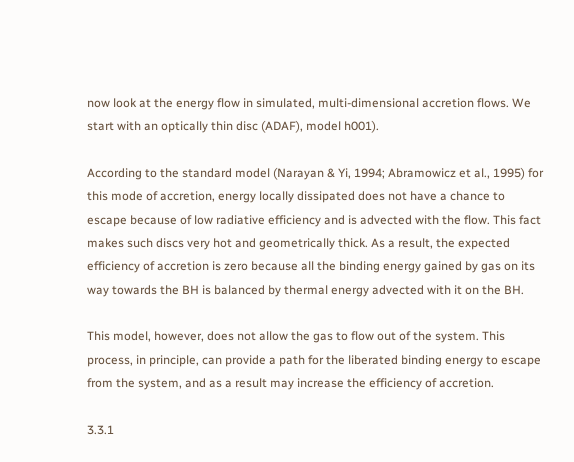now look at the energy flow in simulated, multi-dimensional accretion flows. We start with an optically thin disc (ADAF), model h001).

According to the standard model (Narayan & Yi, 1994; Abramowicz et al., 1995) for this mode of accretion, energy locally dissipated does not have a chance to escape because of low radiative efficiency and is advected with the flow. This fact makes such discs very hot and geometrically thick. As a result, the expected efficiency of accretion is zero because all the binding energy gained by gas on its way towards the BH is balanced by thermal energy advected with it on the BH.

This model, however, does not allow the gas to flow out of the system. This process, in principle, can provide a path for the liberated binding energy to escape from the system, and as a result may increase the efficiency of accretion.

3.3.1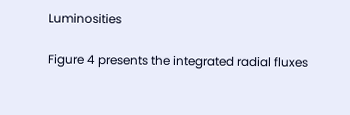Luminosities

Figure 4 presents the integrated radial fluxes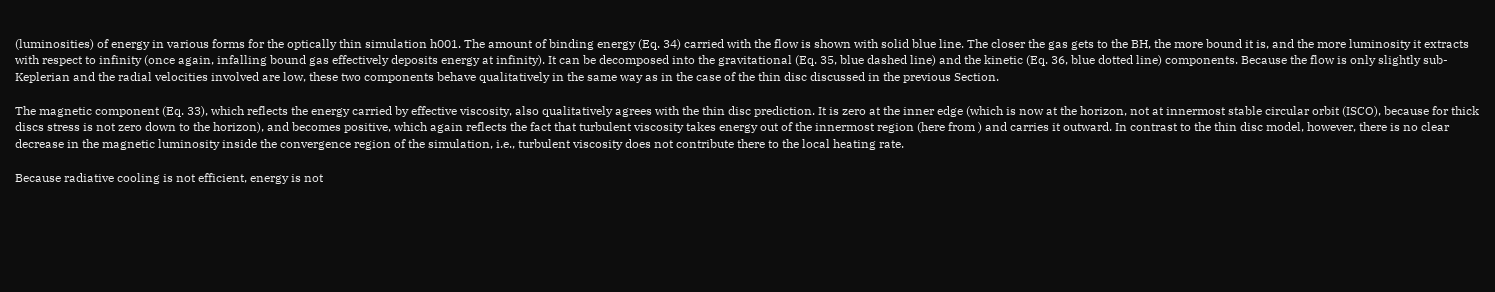(luminosities) of energy in various forms for the optically thin simulation h001. The amount of binding energy (Eq. 34) carried with the flow is shown with solid blue line. The closer the gas gets to the BH, the more bound it is, and the more luminosity it extracts with respect to infinity (once again, infalling bound gas effectively deposits energy at infinity). It can be decomposed into the gravitational (Eq. 35, blue dashed line) and the kinetic (Eq. 36, blue dotted line) components. Because the flow is only slightly sub-Keplerian and the radial velocities involved are low, these two components behave qualitatively in the same way as in the case of the thin disc discussed in the previous Section.

The magnetic component (Eq. 33), which reflects the energy carried by effective viscosity, also qualitatively agrees with the thin disc prediction. It is zero at the inner edge (which is now at the horizon, not at innermost stable circular orbit (ISCO), because for thick discs stress is not zero down to the horizon), and becomes positive, which again reflects the fact that turbulent viscosity takes energy out of the innermost region (here from ) and carries it outward. In contrast to the thin disc model, however, there is no clear decrease in the magnetic luminosity inside the convergence region of the simulation, i.e., turbulent viscosity does not contribute there to the local heating rate.

Because radiative cooling is not efficient, energy is not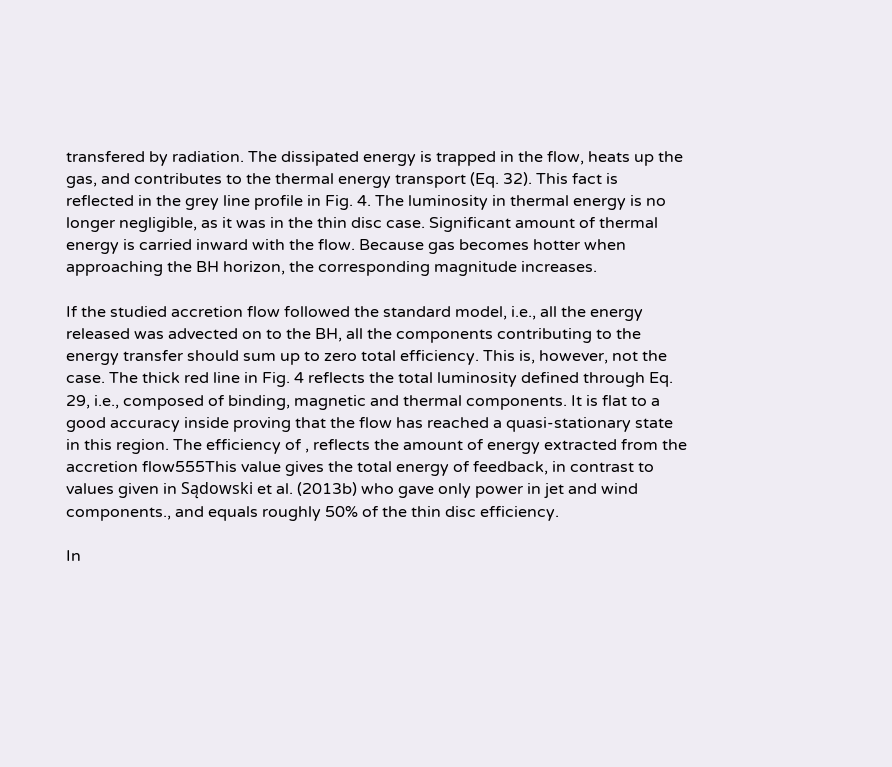transfered by radiation. The dissipated energy is trapped in the flow, heats up the gas, and contributes to the thermal energy transport (Eq. 32). This fact is reflected in the grey line profile in Fig. 4. The luminosity in thermal energy is no longer negligible, as it was in the thin disc case. Significant amount of thermal energy is carried inward with the flow. Because gas becomes hotter when approaching the BH horizon, the corresponding magnitude increases.

If the studied accretion flow followed the standard model, i.e., all the energy released was advected on to the BH, all the components contributing to the energy transfer should sum up to zero total efficiency. This is, however, not the case. The thick red line in Fig. 4 reflects the total luminosity defined through Eq. 29, i.e., composed of binding, magnetic and thermal components. It is flat to a good accuracy inside proving that the flow has reached a quasi-stationary state in this region. The efficiency of , reflects the amount of energy extracted from the accretion flow555This value gives the total energy of feedback, in contrast to values given in Sądowski et al. (2013b) who gave only power in jet and wind components., and equals roughly 50% of the thin disc efficiency.

In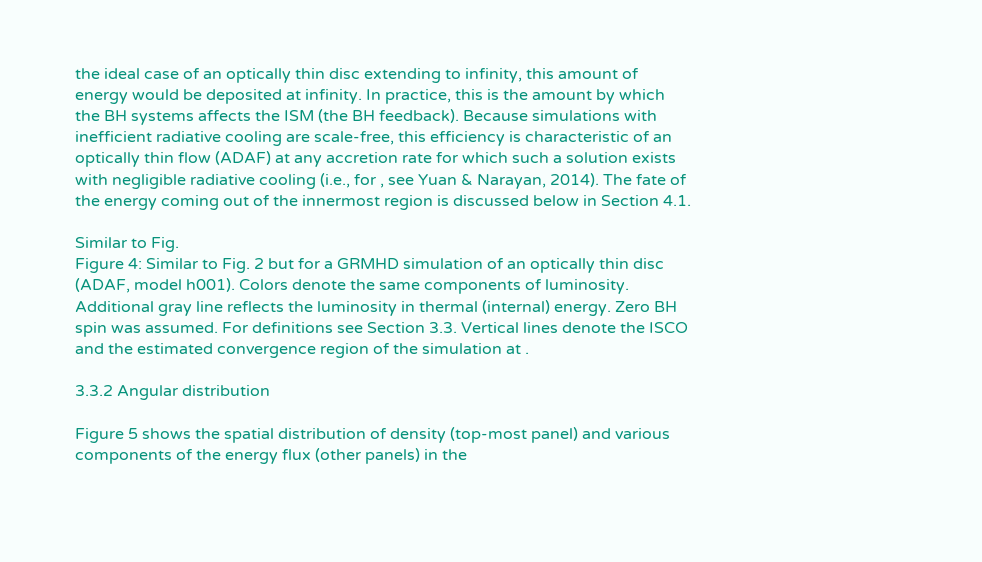the ideal case of an optically thin disc extending to infinity, this amount of energy would be deposited at infinity. In practice, this is the amount by which the BH systems affects the ISM (the BH feedback). Because simulations with inefficient radiative cooling are scale-free, this efficiency is characteristic of an optically thin flow (ADAF) at any accretion rate for which such a solution exists with negligible radiative cooling (i.e., for , see Yuan & Narayan, 2014). The fate of the energy coming out of the innermost region is discussed below in Section 4.1.

Similar to Fig.
Figure 4: Similar to Fig. 2 but for a GRMHD simulation of an optically thin disc (ADAF, model h001). Colors denote the same components of luminosity. Additional gray line reflects the luminosity in thermal (internal) energy. Zero BH spin was assumed. For definitions see Section 3.3. Vertical lines denote the ISCO and the estimated convergence region of the simulation at .

3.3.2 Angular distribution

Figure 5 shows the spatial distribution of density (top-most panel) and various components of the energy flux (other panels) in the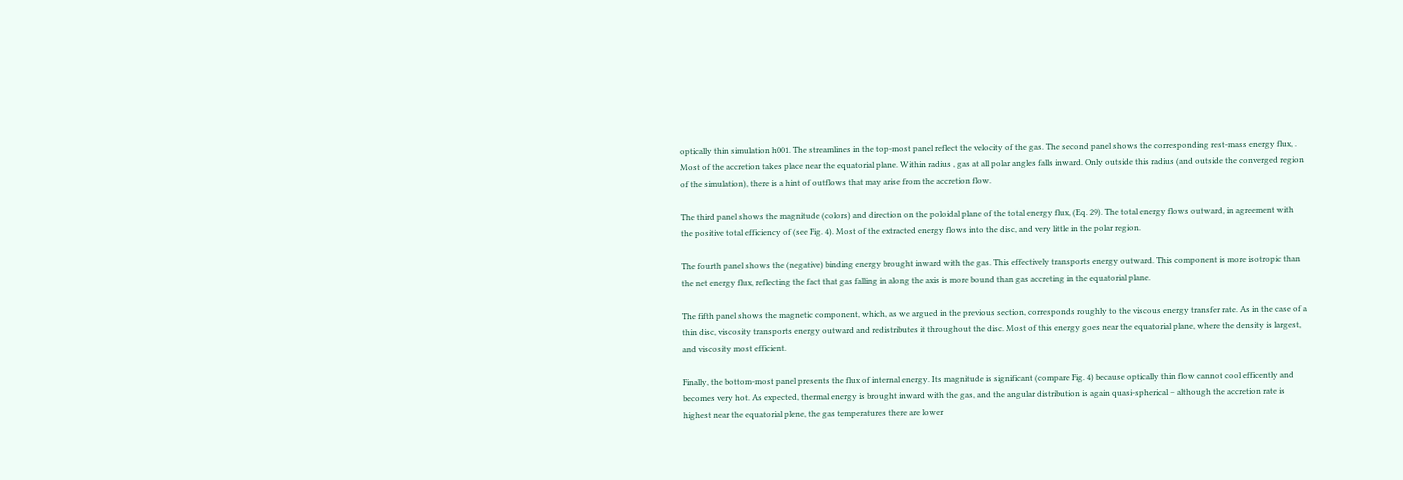optically thin simulation h001. The streamlines in the top-most panel reflect the velocity of the gas. The second panel shows the corresponding rest-mass energy flux, . Most of the accretion takes place near the equatorial plane. Within radius , gas at all polar angles falls inward. Only outside this radius (and outside the converged region of the simulation), there is a hint of outflows that may arise from the accretion flow.

The third panel shows the magnitude (colors) and direction on the poloidal plane of the total energy flux, (Eq. 29). The total energy flows outward, in agreement with the positive total efficiency of (see Fig. 4). Most of the extracted energy flows into the disc, and very little in the polar region.

The fourth panel shows the (negative) binding energy brought inward with the gas. This effectively transports energy outward. This component is more isotropic than the net energy flux, reflecting the fact that gas falling in along the axis is more bound than gas accreting in the equatorial plane.

The fifth panel shows the magnetic component, which, as we argued in the previous section, corresponds roughly to the viscous energy transfer rate. As in the case of a thin disc, viscosity transports energy outward and redistributes it throughout the disc. Most of this energy goes near the equatorial plane, where the density is largest, and viscosity most efficient.

Finally, the bottom-most panel presents the flux of internal energy. Its magnitude is significant (compare Fig. 4) because optically thin flow cannot cool efficently and becomes very hot. As expected, thermal energy is brought inward with the gas, and the angular distribution is again quasi-spherical – although the accretion rate is highest near the equatorial plene, the gas temperatures there are lower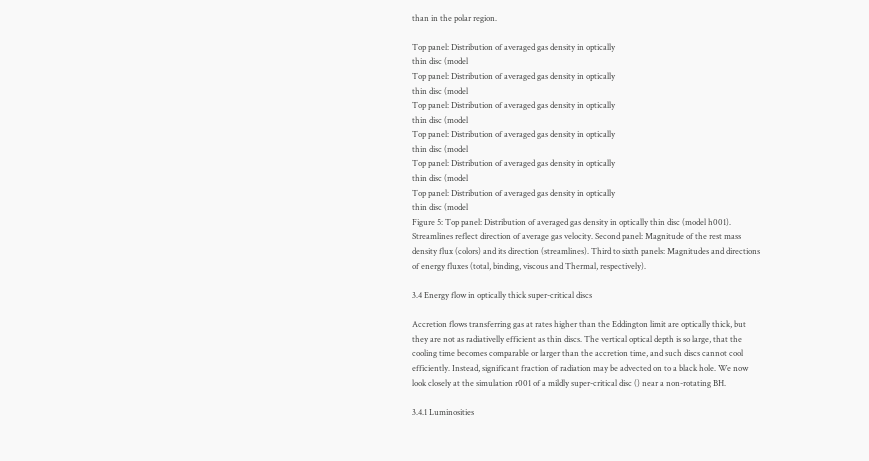than in the polar region.

Top panel: Distribution of averaged gas density in optically
thin disc (model
Top panel: Distribution of averaged gas density in optically
thin disc (model
Top panel: Distribution of averaged gas density in optically
thin disc (model
Top panel: Distribution of averaged gas density in optically
thin disc (model
Top panel: Distribution of averaged gas density in optically
thin disc (model
Top panel: Distribution of averaged gas density in optically
thin disc (model
Figure 5: Top panel: Distribution of averaged gas density in optically thin disc (model h001). Streamlines reflect direction of average gas velocity. Second panel: Magnitude of the rest mass density flux (colors) and its direction (streamlines). Third to sixth panels: Magnitudes and directions of energy fluxes (total, binding, viscous and Thermal, respectively).

3.4 Energy flow in optically thick super-critical discs

Accretion flows transferring gas at rates higher than the Eddington limit are optically thick, but they are not as radiativelly efficient as thin discs. The vertical optical depth is so large, that the cooling time becomes comparable or larger than the accretion time, and such discs cannot cool efficiently. Instead, significant fraction of radiation may be advected on to a black hole. We now look closely at the simulation r001 of a mildly super-critical disc () near a non-rotating BH.

3.4.1 Luminosities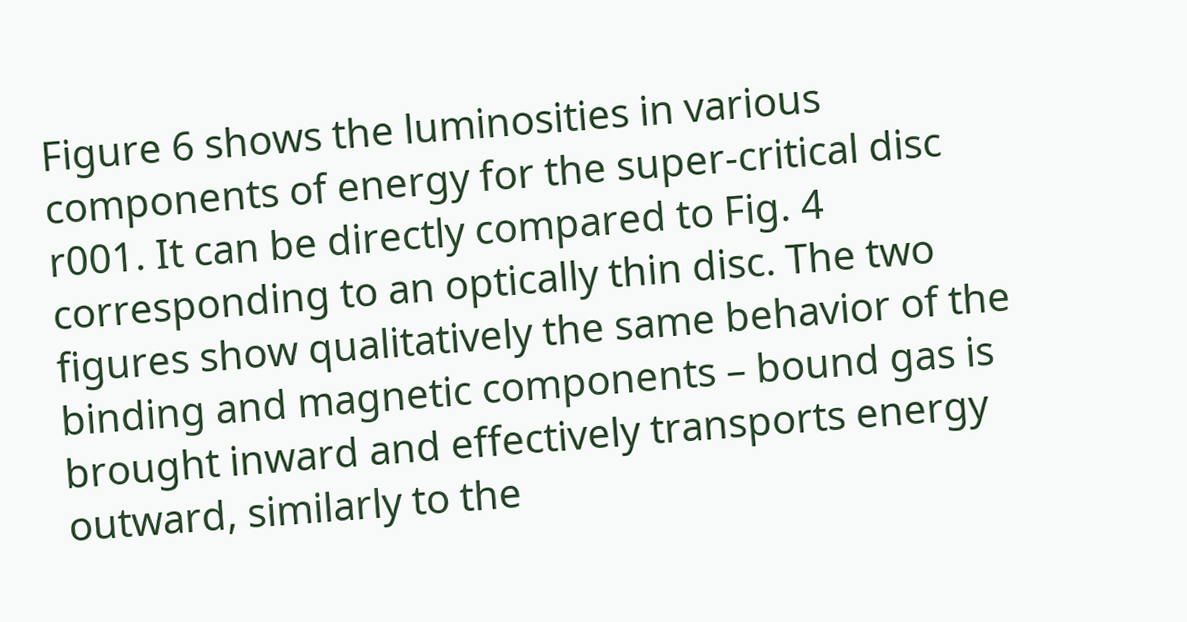Figure 6 shows the luminosities in various components of energy for the super-critical disc r001. It can be directly compared to Fig. 4 corresponding to an optically thin disc. The two figures show qualitatively the same behavior of the binding and magnetic components – bound gas is brought inward and effectively transports energy outward, similarly to the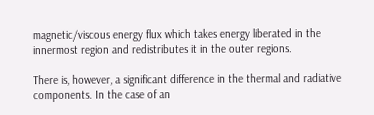magnetic/viscous energy flux which takes energy liberated in the innermost region and redistributes it in the outer regions.

There is, however, a significant difference in the thermal and radiative components. In the case of an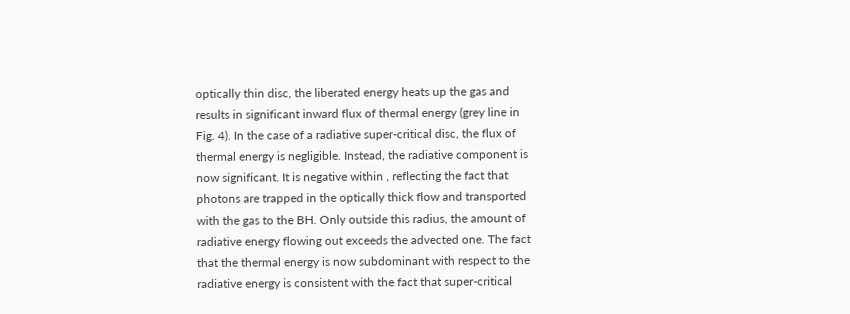optically thin disc, the liberated energy heats up the gas and results in significant inward flux of thermal energy (grey line in Fig. 4). In the case of a radiative super-critical disc, the flux of thermal energy is negligible. Instead, the radiative component is now significant. It is negative within , reflecting the fact that photons are trapped in the optically thick flow and transported with the gas to the BH. Only outside this radius, the amount of radiative energy flowing out exceeds the advected one. The fact that the thermal energy is now subdominant with respect to the radiative energy is consistent with the fact that super-critical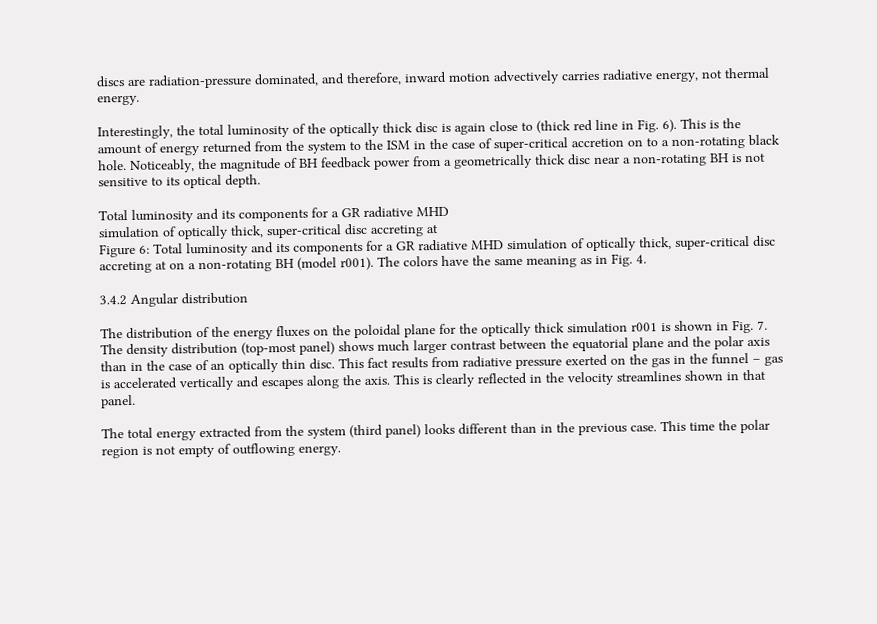discs are radiation-pressure dominated, and therefore, inward motion advectively carries radiative energy, not thermal energy.

Interestingly, the total luminosity of the optically thick disc is again close to (thick red line in Fig. 6). This is the amount of energy returned from the system to the ISM in the case of super-critical accretion on to a non-rotating black hole. Noticeably, the magnitude of BH feedback power from a geometrically thick disc near a non-rotating BH is not sensitive to its optical depth.

Total luminosity and its components for a GR radiative MHD
simulation of optically thick, super-critical disc accreting at
Figure 6: Total luminosity and its components for a GR radiative MHD simulation of optically thick, super-critical disc accreting at on a non-rotating BH (model r001). The colors have the same meaning as in Fig. 4.

3.4.2 Angular distribution

The distribution of the energy fluxes on the poloidal plane for the optically thick simulation r001 is shown in Fig. 7. The density distribution (top-most panel) shows much larger contrast between the equatorial plane and the polar axis than in the case of an optically thin disc. This fact results from radiative pressure exerted on the gas in the funnel – gas is accelerated vertically and escapes along the axis. This is clearly reflected in the velocity streamlines shown in that panel.

The total energy extracted from the system (third panel) looks different than in the previous case. This time the polar region is not empty of outflowing energy.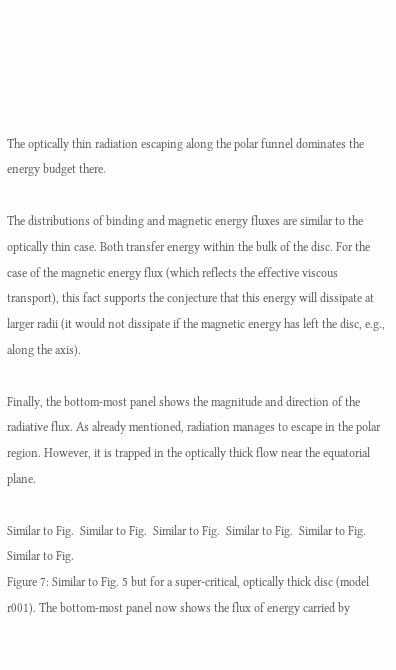The optically thin radiation escaping along the polar funnel dominates the energy budget there.

The distributions of binding and magnetic energy fluxes are similar to the optically thin case. Both transfer energy within the bulk of the disc. For the case of the magnetic energy flux (which reflects the effective viscous transport), this fact supports the conjecture that this energy will dissipate at larger radii (it would not dissipate if the magnetic energy has left the disc, e.g., along the axis).

Finally, the bottom-most panel shows the magnitude and direction of the radiative flux. As already mentioned, radiation manages to escape in the polar region. However, it is trapped in the optically thick flow near the equatorial plane.

Similar to Fig.  Similar to Fig.  Similar to Fig.  Similar to Fig.  Similar to Fig.  Similar to Fig.
Figure 7: Similar to Fig. 5 but for a super-critical, optically thick disc (model r001). The bottom-most panel now shows the flux of energy carried by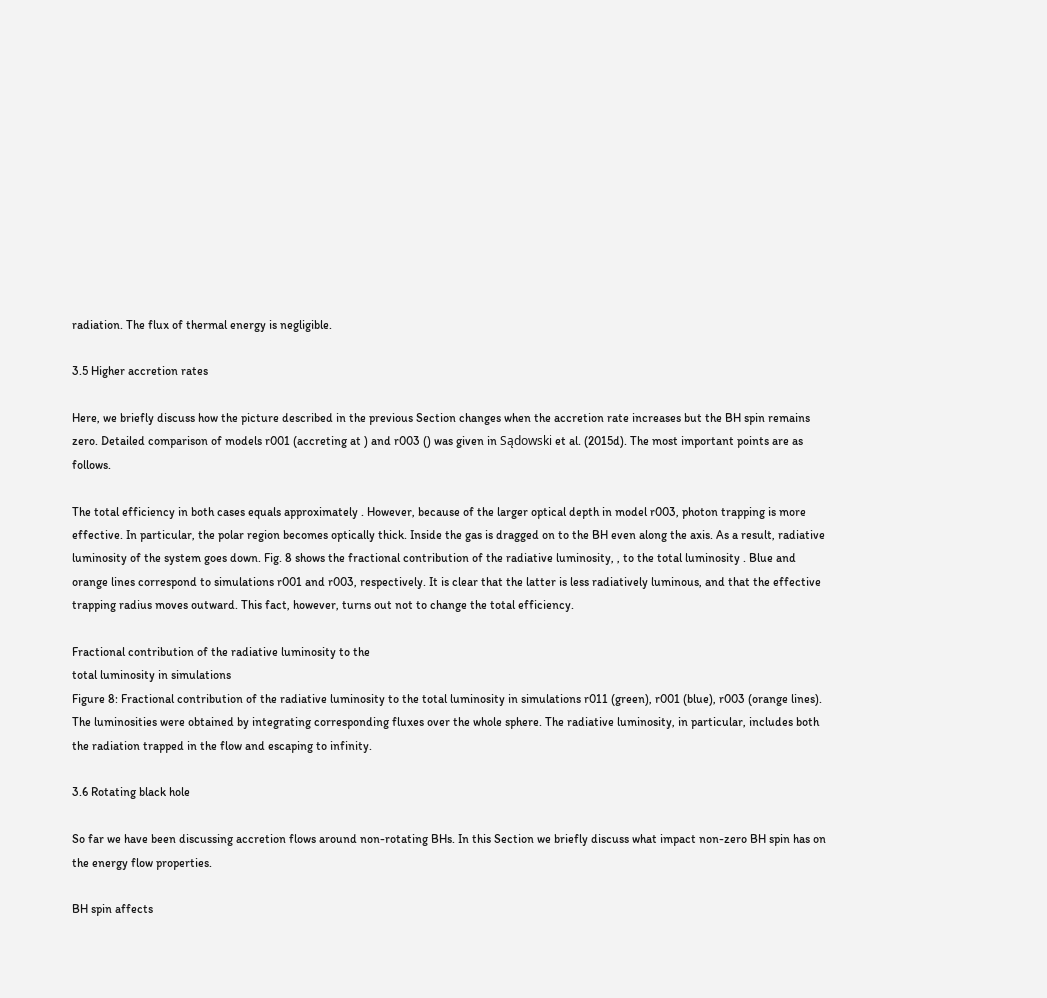radiation. The flux of thermal energy is negligible.

3.5 Higher accretion rates

Here, we briefly discuss how the picture described in the previous Section changes when the accretion rate increases but the BH spin remains zero. Detailed comparison of models r001 (accreting at ) and r003 () was given in Sądowski et al. (2015d). The most important points are as follows.

The total efficiency in both cases equals approximately . However, because of the larger optical depth in model r003, photon trapping is more effective. In particular, the polar region becomes optically thick. Inside the gas is dragged on to the BH even along the axis. As a result, radiative luminosity of the system goes down. Fig. 8 shows the fractional contribution of the radiative luminosity, , to the total luminosity . Blue and orange lines correspond to simulations r001 and r003, respectively. It is clear that the latter is less radiatively luminous, and that the effective trapping radius moves outward. This fact, however, turns out not to change the total efficiency.

Fractional contribution of the radiative luminosity to the
total luminosity in simulations
Figure 8: Fractional contribution of the radiative luminosity to the total luminosity in simulations r011 (green), r001 (blue), r003 (orange lines). The luminosities were obtained by integrating corresponding fluxes over the whole sphere. The radiative luminosity, in particular, includes both the radiation trapped in the flow and escaping to infinity.

3.6 Rotating black hole

So far we have been discussing accretion flows around non-rotating BHs. In this Section we briefly discuss what impact non-zero BH spin has on the energy flow properties.

BH spin affects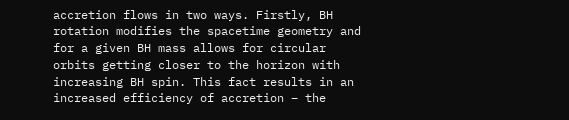accretion flows in two ways. Firstly, BH rotation modifies the spacetime geometry and for a given BH mass allows for circular orbits getting closer to the horizon with increasing BH spin. This fact results in an increased efficiency of accretion – the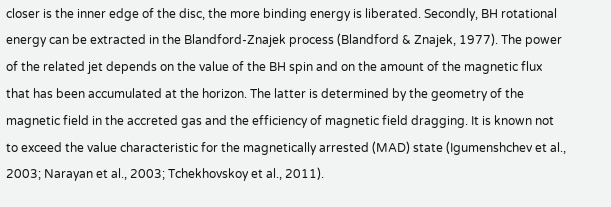closer is the inner edge of the disc, the more binding energy is liberated. Secondly, BH rotational energy can be extracted in the Blandford-Znajek process (Blandford & Znajek, 1977). The power of the related jet depends on the value of the BH spin and on the amount of the magnetic flux that has been accumulated at the horizon. The latter is determined by the geometry of the magnetic field in the accreted gas and the efficiency of magnetic field dragging. It is known not to exceed the value characteristic for the magnetically arrested (MAD) state (Igumenshchev et al., 2003; Narayan et al., 2003; Tchekhovskoy et al., 2011).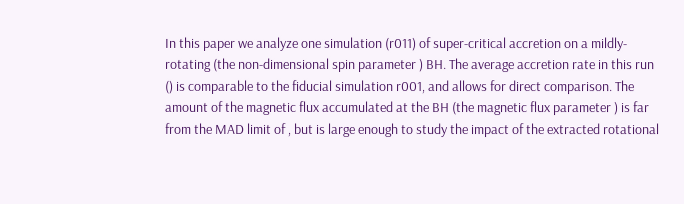In this paper we analyze one simulation (r011) of super-critical accretion on a mildly-rotating (the non-dimensional spin parameter ) BH. The average accretion rate in this run () is comparable to the fiducial simulation r001, and allows for direct comparison. The amount of the magnetic flux accumulated at the BH (the magnetic flux parameter ) is far from the MAD limit of , but is large enough to study the impact of the extracted rotational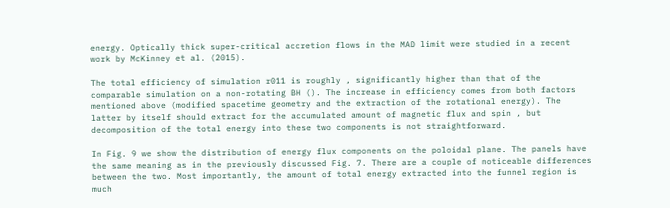energy. Optically thick super-critical accretion flows in the MAD limit were studied in a recent work by McKinney et al. (2015).

The total efficiency of simulation r011 is roughly , significantly higher than that of the comparable simulation on a non-rotating BH (). The increase in efficiency comes from both factors mentioned above (modified spacetime geometry and the extraction of the rotational energy). The latter by itself should extract for the accumulated amount of magnetic flux and spin , but decomposition of the total energy into these two components is not straightforward.

In Fig. 9 we show the distribution of energy flux components on the poloidal plane. The panels have the same meaning as in the previously discussed Fig. 7. There are a couple of noticeable differences between the two. Most importantly, the amount of total energy extracted into the funnel region is much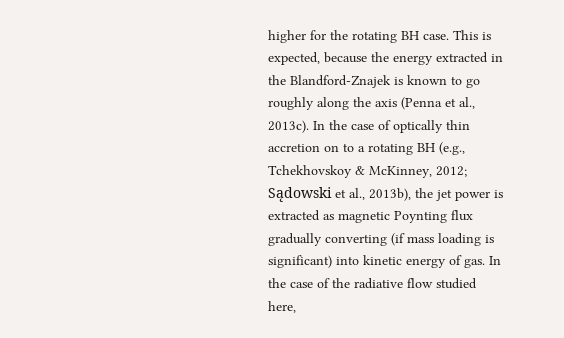higher for the rotating BH case. This is expected, because the energy extracted in the Blandford-Znajek is known to go roughly along the axis (Penna et al., 2013c). In the case of optically thin accretion on to a rotating BH (e.g., Tchekhovskoy & McKinney, 2012; Sądowski et al., 2013b), the jet power is extracted as magnetic Poynting flux gradually converting (if mass loading is significant) into kinetic energy of gas. In the case of the radiative flow studied here,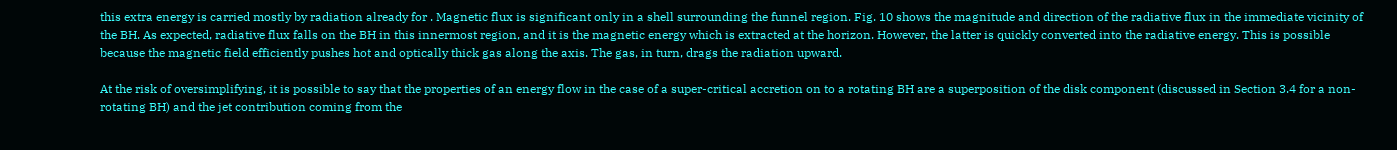this extra energy is carried mostly by radiation already for . Magnetic flux is significant only in a shell surrounding the funnel region. Fig. 10 shows the magnitude and direction of the radiative flux in the immediate vicinity of the BH. As expected, radiative flux falls on the BH in this innermost region, and it is the magnetic energy which is extracted at the horizon. However, the latter is quickly converted into the radiative energy. This is possible because the magnetic field efficiently pushes hot and optically thick gas along the axis. The gas, in turn, drags the radiation upward.

At the risk of oversimplifying, it is possible to say that the properties of an energy flow in the case of a super-critical accretion on to a rotating BH are a superposition of the disk component (discussed in Section 3.4 for a non-rotating BH) and the jet contribution coming from the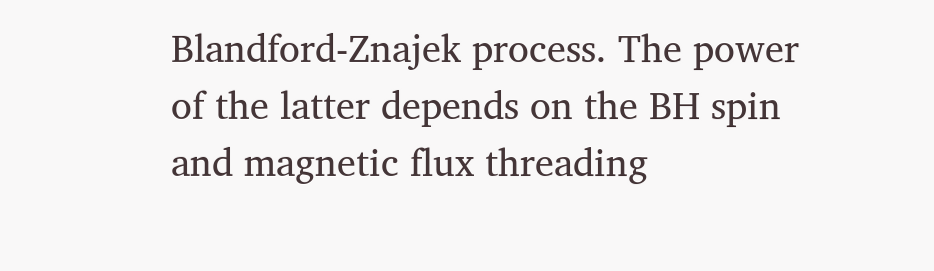Blandford-Znajek process. The power of the latter depends on the BH spin and magnetic flux threading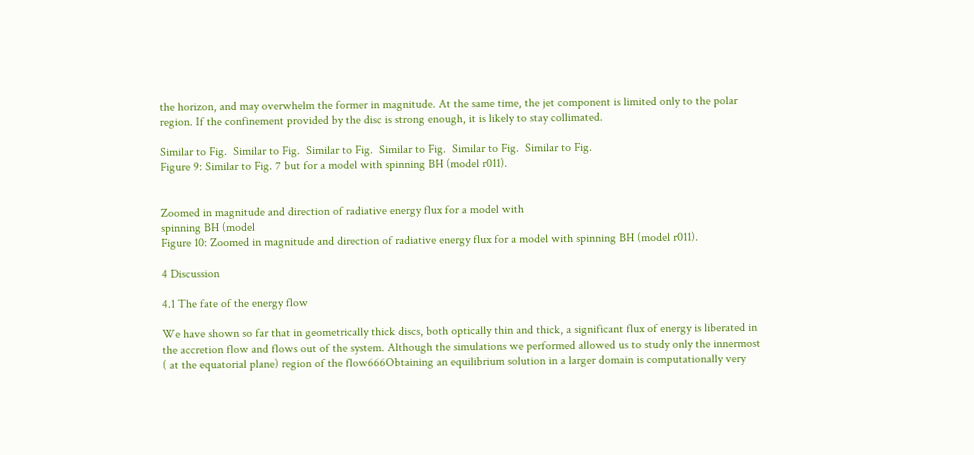the horizon, and may overwhelm the former in magnitude. At the same time, the jet component is limited only to the polar region. If the confinement provided by the disc is strong enough, it is likely to stay collimated.

Similar to Fig.  Similar to Fig.  Similar to Fig.  Similar to Fig.  Similar to Fig.  Similar to Fig.
Figure 9: Similar to Fig. 7 but for a model with spinning BH (model r011).


Zoomed in magnitude and direction of radiative energy flux for a model with
spinning BH (model
Figure 10: Zoomed in magnitude and direction of radiative energy flux for a model with spinning BH (model r011).

4 Discussion

4.1 The fate of the energy flow

We have shown so far that in geometrically thick discs, both optically thin and thick, a significant flux of energy is liberated in the accretion flow and flows out of the system. Although the simulations we performed allowed us to study only the innermost ( at the equatorial plane) region of the flow666Obtaining an equilibrium solution in a larger domain is computationally very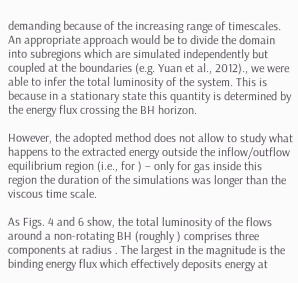demanding because of the increasing range of timescales. An appropriate approach would be to divide the domain into subregions which are simulated independently but coupled at the boundaries (e.g. Yuan et al., 2012)., we were able to infer the total luminosity of the system. This is because in a stationary state this quantity is determined by the energy flux crossing the BH horizon.

However, the adopted method does not allow to study what happens to the extracted energy outside the inflow/outflow equilibrium region (i.e., for ) – only for gas inside this region the duration of the simulations was longer than the viscous time scale.

As Figs. 4 and 6 show, the total luminosity of the flows around a non-rotating BH (roughly ) comprises three components at radius . The largest in the magnitude is the binding energy flux which effectively deposits energy at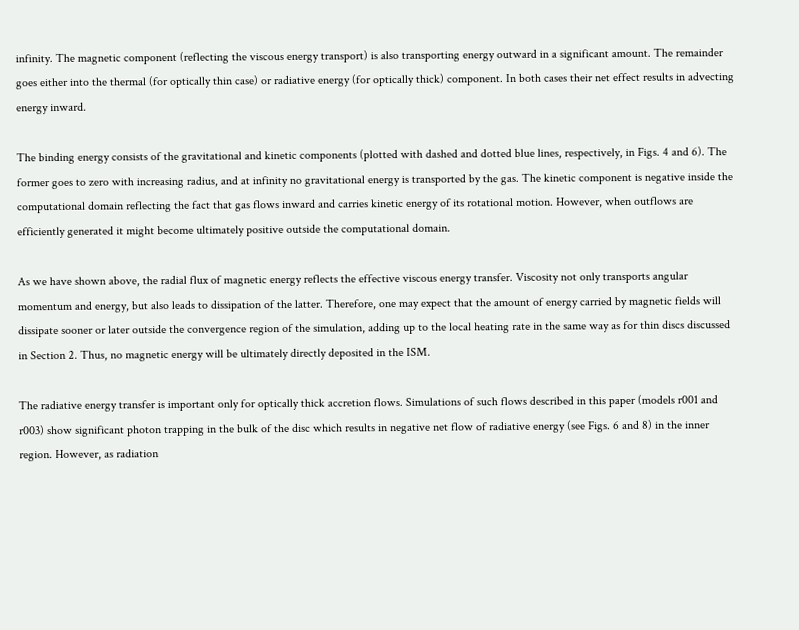infinity. The magnetic component (reflecting the viscous energy transport) is also transporting energy outward in a significant amount. The remainder goes either into the thermal (for optically thin case) or radiative energy (for optically thick) component. In both cases their net effect results in advecting energy inward.

The binding energy consists of the gravitational and kinetic components (plotted with dashed and dotted blue lines, respectively, in Figs. 4 and 6). The former goes to zero with increasing radius, and at infinity no gravitational energy is transported by the gas. The kinetic component is negative inside the computational domain reflecting the fact that gas flows inward and carries kinetic energy of its rotational motion. However, when outflows are efficiently generated it might become ultimately positive outside the computational domain.

As we have shown above, the radial flux of magnetic energy reflects the effective viscous energy transfer. Viscosity not only transports angular momentum and energy, but also leads to dissipation of the latter. Therefore, one may expect that the amount of energy carried by magnetic fields will dissipate sooner or later outside the convergence region of the simulation, adding up to the local heating rate in the same way as for thin discs discussed in Section 2. Thus, no magnetic energy will be ultimately directly deposited in the ISM.

The radiative energy transfer is important only for optically thick accretion flows. Simulations of such flows described in this paper (models r001 and r003) show significant photon trapping in the bulk of the disc which results in negative net flow of radiative energy (see Figs. 6 and 8) in the inner region. However, as radiation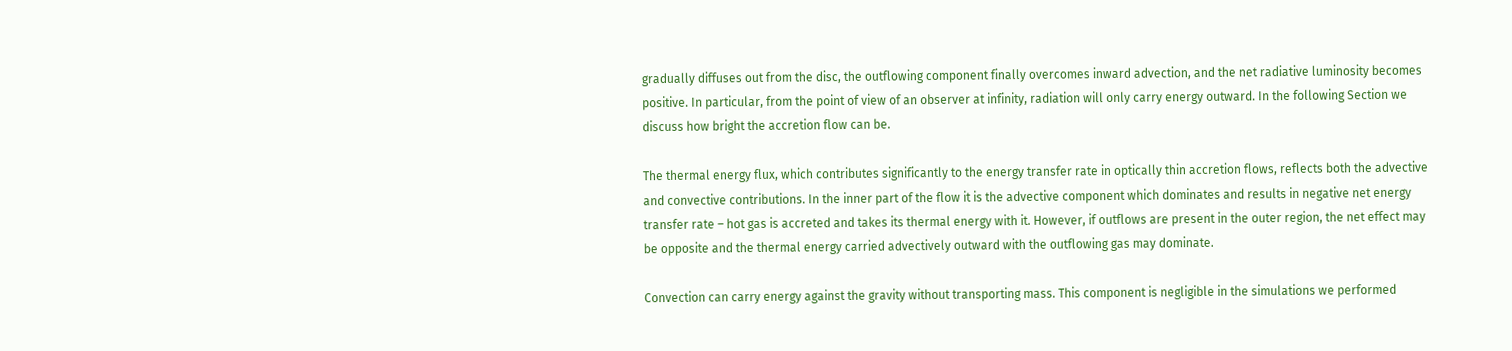gradually diffuses out from the disc, the outflowing component finally overcomes inward advection, and the net radiative luminosity becomes positive. In particular, from the point of view of an observer at infinity, radiation will only carry energy outward. In the following Section we discuss how bright the accretion flow can be.

The thermal energy flux, which contributes significantly to the energy transfer rate in optically thin accretion flows, reflects both the advective and convective contributions. In the inner part of the flow it is the advective component which dominates and results in negative net energy transfer rate – hot gas is accreted and takes its thermal energy with it. However, if outflows are present in the outer region, the net effect may be opposite and the thermal energy carried advectively outward with the outflowing gas may dominate.

Convection can carry energy against the gravity without transporting mass. This component is negligible in the simulations we performed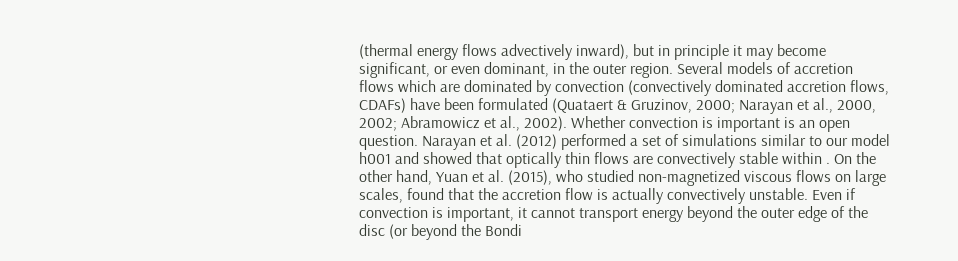(thermal energy flows advectively inward), but in principle it may become significant, or even dominant, in the outer region. Several models of accretion flows which are dominated by convection (convectively dominated accretion flows, CDAFs) have been formulated (Quataert & Gruzinov, 2000; Narayan et al., 2000, 2002; Abramowicz et al., 2002). Whether convection is important is an open question. Narayan et al. (2012) performed a set of simulations similar to our model h001 and showed that optically thin flows are convectively stable within . On the other hand, Yuan et al. (2015), who studied non-magnetized viscous flows on large scales, found that the accretion flow is actually convectively unstable. Even if convection is important, it cannot transport energy beyond the outer edge of the disc (or beyond the Bondi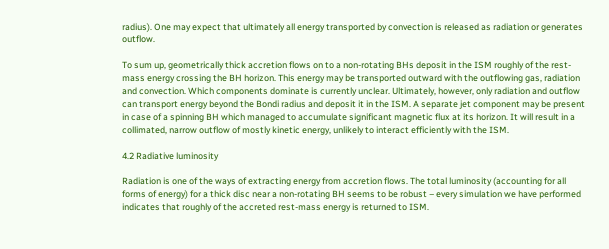radius). One may expect that ultimately all energy transported by convection is released as radiation or generates outflow.

To sum up, geometrically thick accretion flows on to a non-rotating BHs deposit in the ISM roughly of the rest-mass energy crossing the BH horizon. This energy may be transported outward with the outflowing gas, radiation and convection. Which components dominate is currently unclear. Ultimately, however, only radiation and outflow can transport energy beyond the Bondi radius and deposit it in the ISM. A separate jet component may be present in case of a spinning BH which managed to accumulate significant magnetic flux at its horizon. It will result in a collimated, narrow outflow of mostly kinetic energy, unlikely to interact efficiently with the ISM.

4.2 Radiative luminosity

Radiation is one of the ways of extracting energy from accretion flows. The total luminosity (accounting for all forms of energy) for a thick disc near a non-rotating BH seems to be robust – every simulation we have performed indicates that roughly of the accreted rest-mass energy is returned to ISM.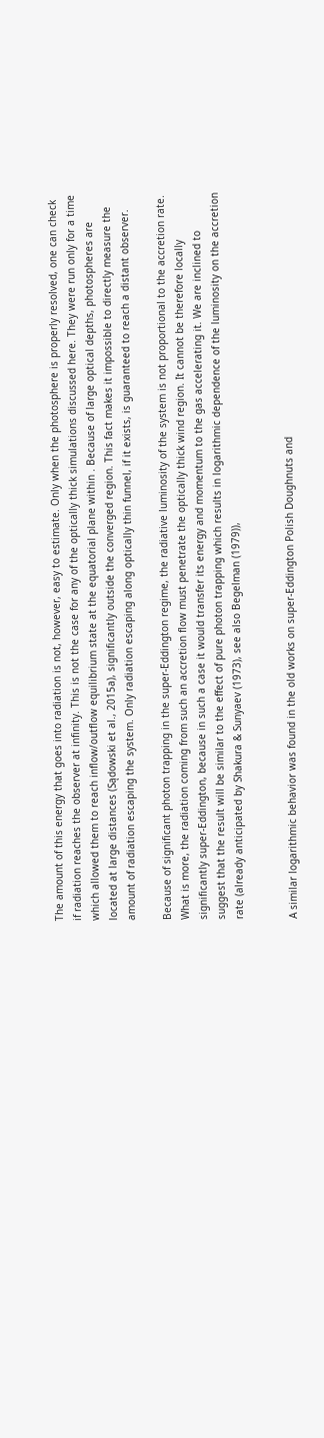The amount of this energy that goes into radiation is not, however, easy to estimate. Only when the photosphere is properly resolved, one can check if radiation reaches the observer at infinity. This is not the case for any of the optically thick simulations discussed here. They were run only for a time which allowed them to reach inflow/outflow equilibrium state at the equatorial plane within . Because of large optical depths, photospheres are located at large distances (Sądowski et al., 2015a), significantly outside the converged region. This fact makes it impossible to directly measure the amount of radiation escaping the system. Only radiation escaping along optically thin funnel, if it exists, is guaranteed to reach a distant observer.

Because of significant photon trapping in the super-Eddington regime, the radiative luminosity of the system is not proportional to the accretion rate. What is more, the radiation coming from such an accretion flow must penetrate the optically thick wind region. It cannot be therefore locally significantly super-Eddington, because in such a case it would transfer its energy and momentum to the gas accelerating it. We are inclined to suggest that the result will be similar to the effect of pure photon trapping which results in logarithmic dependence of the luminosity on the accretion rate (already anticipated by Shakura & Sunyaev (1973), see also Begelman (1979)),


A similar logarithmic behavior was found in the old works on super-Eddington Polish Doughnuts and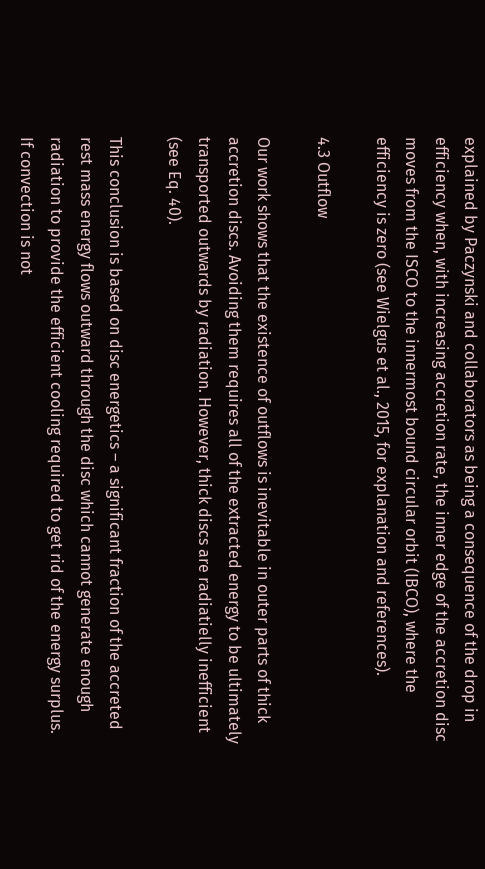explained by Paczynski and collaborators as being a consequence of the drop in efficiency when, with increasing accretion rate, the inner edge of the accretion disc moves from the ISCO to the innermost bound circular orbit (IBCO), where the efficiency is zero (see Wielgus et al., 2015, for explanation and references).

4.3 Outflow

Our work shows that the existence of outflows is inevitable in outer parts of thick accretion discs. Avoiding them requires all of the extracted energy to be ultimately transported outwards by radiation. However, thick discs are radiatielly inefficient (see Eq. 40).

This conclusion is based on disc energetics – a significant fraction of the accreted rest mass energy flows outward through the disc which cannot generate enough radiation to provide the efficient cooling required to get rid of the energy surplus. If convection is not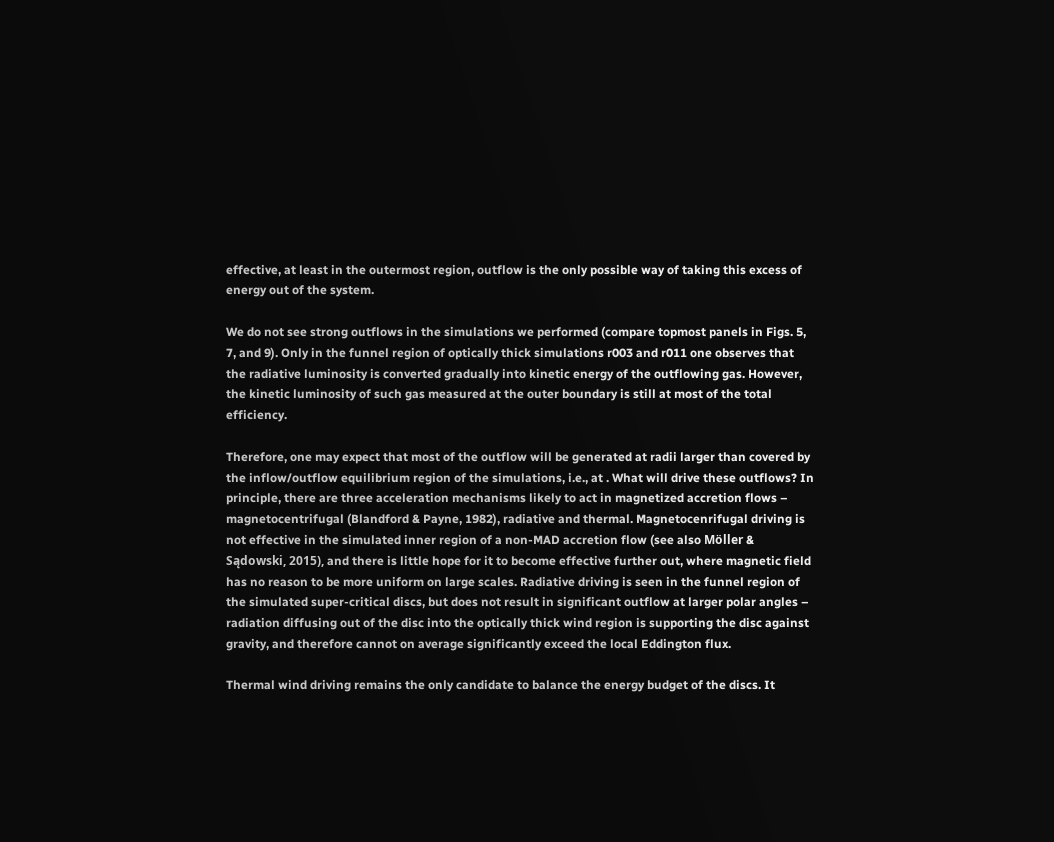effective, at least in the outermost region, outflow is the only possible way of taking this excess of energy out of the system.

We do not see strong outflows in the simulations we performed (compare topmost panels in Figs. 5, 7, and 9). Only in the funnel region of optically thick simulations r003 and r011 one observes that the radiative luminosity is converted gradually into kinetic energy of the outflowing gas. However, the kinetic luminosity of such gas measured at the outer boundary is still at most of the total efficiency.

Therefore, one may expect that most of the outflow will be generated at radii larger than covered by the inflow/outflow equilibrium region of the simulations, i.e., at . What will drive these outflows? In principle, there are three acceleration mechanisms likely to act in magnetized accretion flows – magnetocentrifugal (Blandford & Payne, 1982), radiative and thermal. Magnetocenrifugal driving is not effective in the simulated inner region of a non-MAD accretion flow (see also Möller & Sądowski, 2015), and there is little hope for it to become effective further out, where magnetic field has no reason to be more uniform on large scales. Radiative driving is seen in the funnel region of the simulated super-critical discs, but does not result in significant outflow at larger polar angles – radiation diffusing out of the disc into the optically thick wind region is supporting the disc against gravity, and therefore cannot on average significantly exceed the local Eddington flux.

Thermal wind driving remains the only candidate to balance the energy budget of the discs. It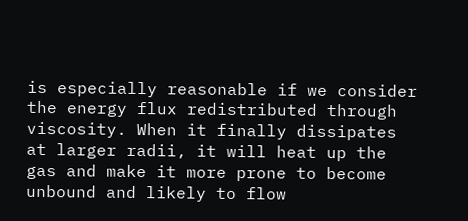is especially reasonable if we consider the energy flux redistributed through viscosity. When it finally dissipates at larger radii, it will heat up the gas and make it more prone to become unbound and likely to flow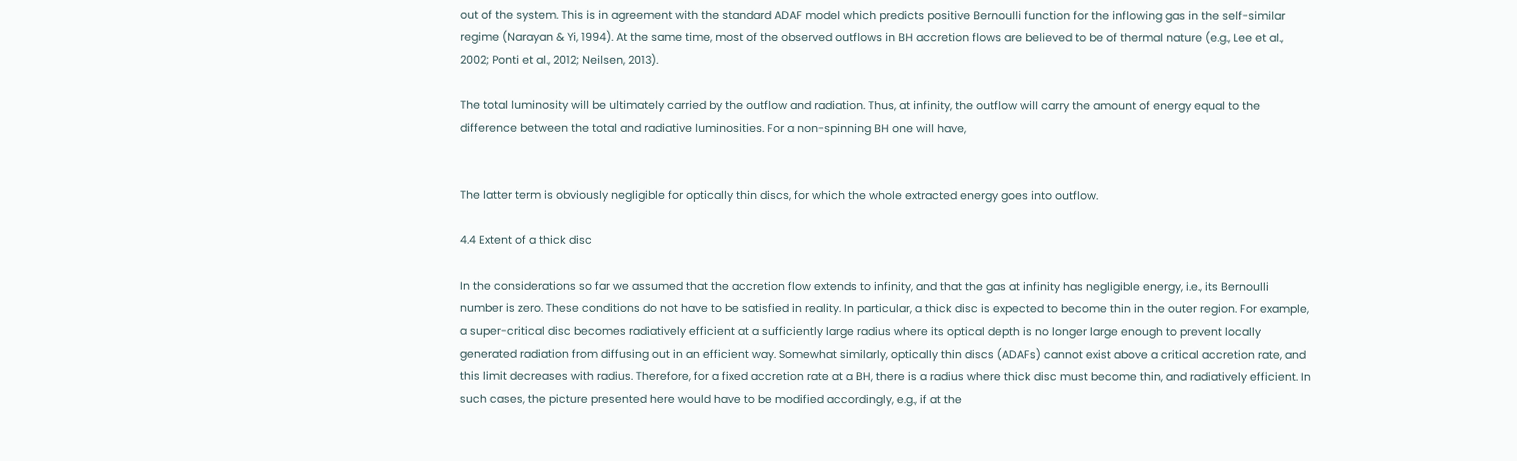out of the system. This is in agreement with the standard ADAF model which predicts positive Bernoulli function for the inflowing gas in the self-similar regime (Narayan & Yi, 1994). At the same time, most of the observed outflows in BH accretion flows are believed to be of thermal nature (e.g., Lee et al., 2002; Ponti et al., 2012; Neilsen, 2013).

The total luminosity will be ultimately carried by the outflow and radiation. Thus, at infinity, the outflow will carry the amount of energy equal to the difference between the total and radiative luminosities. For a non-spinning BH one will have,


The latter term is obviously negligible for optically thin discs, for which the whole extracted energy goes into outflow.

4.4 Extent of a thick disc

In the considerations so far we assumed that the accretion flow extends to infinity, and that the gas at infinity has negligible energy, i.e., its Bernoulli number is zero. These conditions do not have to be satisfied in reality. In particular, a thick disc is expected to become thin in the outer region. For example, a super-critical disc becomes radiatively efficient at a sufficiently large radius where its optical depth is no longer large enough to prevent locally generated radiation from diffusing out in an efficient way. Somewhat similarly, optically thin discs (ADAFs) cannot exist above a critical accretion rate, and this limit decreases with radius. Therefore, for a fixed accretion rate at a BH, there is a radius where thick disc must become thin, and radiatively efficient. In such cases, the picture presented here would have to be modified accordingly, e.g., if at the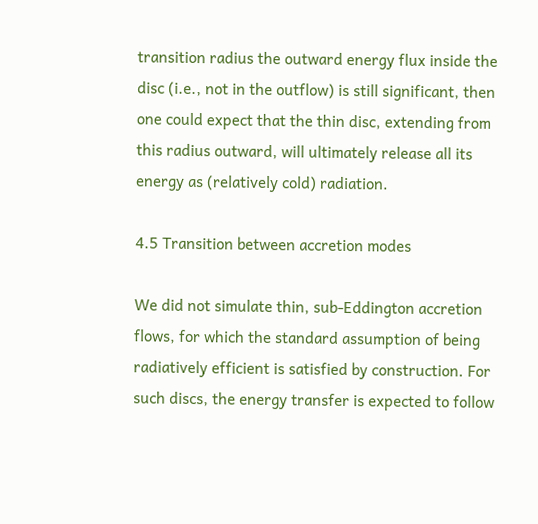transition radius the outward energy flux inside the disc (i.e., not in the outflow) is still significant, then one could expect that the thin disc, extending from this radius outward, will ultimately release all its energy as (relatively cold) radiation.

4.5 Transition between accretion modes

We did not simulate thin, sub-Eddington accretion flows, for which the standard assumption of being radiatively efficient is satisfied by construction. For such discs, the energy transfer is expected to follow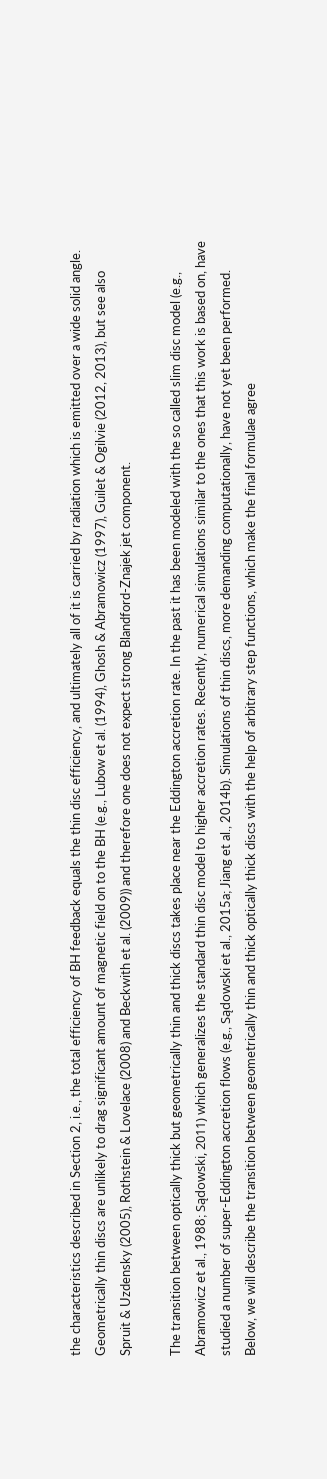the characteristics described in Section 2, i.e., the total efficiency of BH feedback equals the thin disc efficiency, and ultimately all of it is carried by radiation which is emitted over a wide solid angle. Geometrically thin discs are unlikely to drag significant amount of magnetic field on to the BH (e.g., Lubow et al. (1994), Ghosh & Abramowicz (1997), Guilet & Ogilvie (2012, 2013), but see also Spruit & Uzdensky (2005), Rothstein & Lovelace (2008) and Beckwith et al. (2009)) and therefore one does not expect strong Blandford-Znajek jet component.

The transition between optically thick but geometrically thin and thick discs takes place near the Eddington accretion rate. In the past it has been modeled with the so called slim disc model (e.g., Abramowicz et al., 1988; Sądowski, 2011) which generalizes the standard thin disc model to higher accretion rates. Recently, numerical simulations similar to the ones that this work is based on, have studied a number of super-Eddington accretion flows (e.g., Sądowski et al., 2015a; Jiang et al., 2014b). Simulations of thin discs, more demanding computationally, have not yet been performed. Below, we will describe the transition between geometrically thin and thick optically thick discs with the help of arbitrary step functions, which make the final formulae agree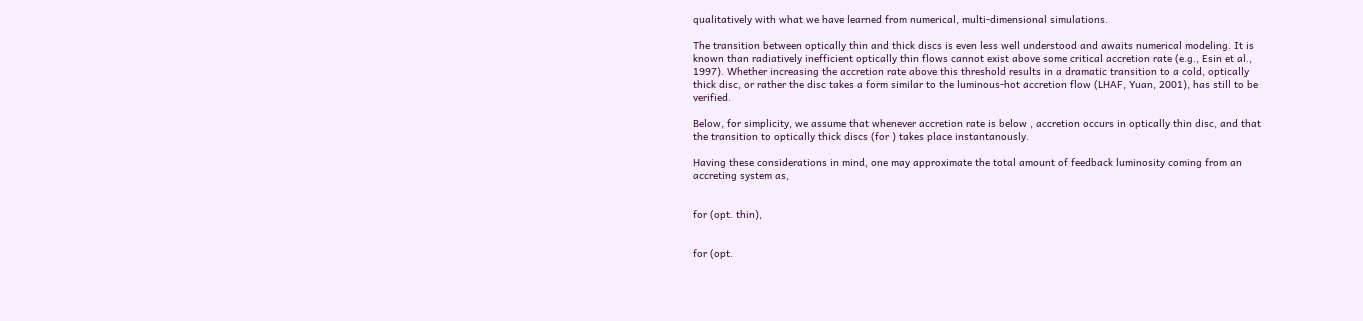qualitatively with what we have learned from numerical, multi-dimensional simulations.

The transition between optically thin and thick discs is even less well understood and awaits numerical modeling. It is known than radiatively inefficient optically thin flows cannot exist above some critical accretion rate (e.g., Esin et al., 1997). Whether increasing the accretion rate above this threshold results in a dramatic transition to a cold, optically thick disc, or rather the disc takes a form similar to the luminous-hot accretion flow (LHAF, Yuan, 2001), has still to be verified.

Below, for simplicity, we assume that whenever accretion rate is below , accretion occurs in optically thin disc, and that the transition to optically thick discs (for ) takes place instantanously.

Having these considerations in mind, one may approximate the total amount of feedback luminosity coming from an accreting system as,


for (opt. thin),


for (opt.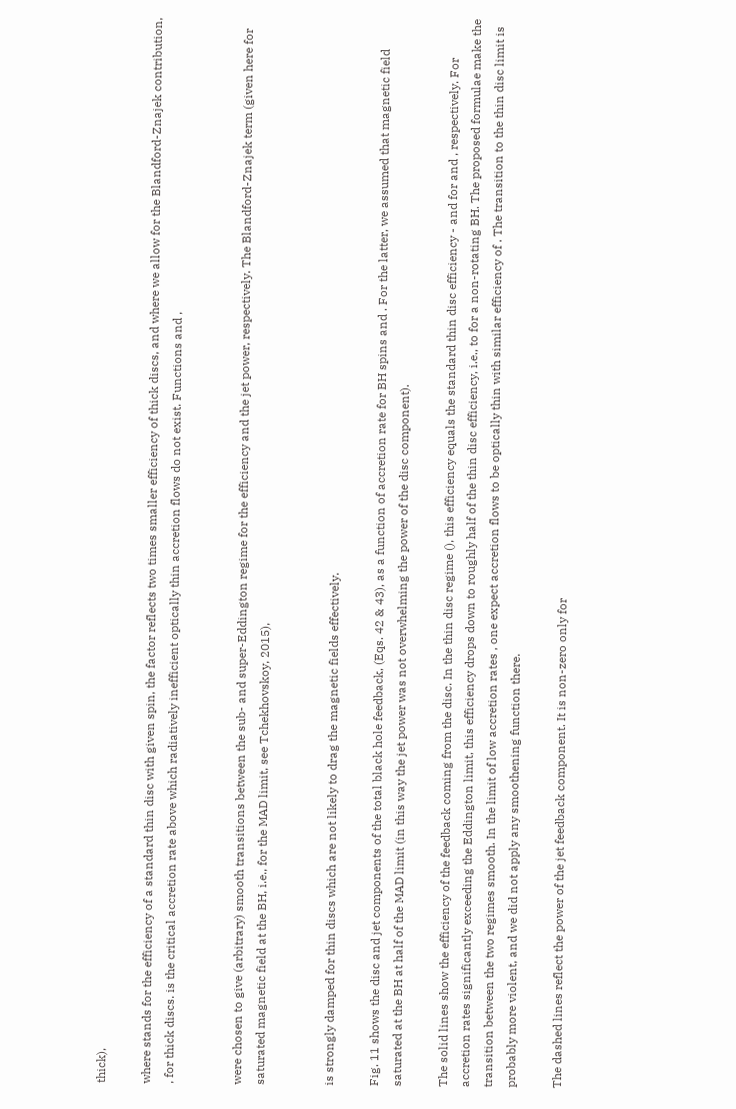thick),

where stands for the efficiency of a standard thin disc with given spin, the factor reflects two times smaller efficiency of thick discs, and where we allow for the Blandford-Znajek contribution, , for thick discs. is the critical accretion rate above which radiatively inefficient optically thin accretion flows do not exist. Functions and ,


were chosen to give (arbitrary) smooth transitions between the sub- and super-Eddington regime for the efficiency and the jet power, respectively. The Blandford-Znajek term (given here for saturated magnetic field at the BH, i.e., for the MAD limit, see Tchekhovskoy, 2015),


is strongly damped for thin discs which are not likely to drag the magnetic fields effectively.

Fig. 11 shows the disc and jet components of the total black hole feedback, (Eqs. 42 & 43), as a function of accretion rate for BH spins and . For the latter, we assumed that magnetic field saturated at the BH at half of the MAD limit (in this way the jet power was not overwhelming the power of the disc component).

The solid lines show the efficiency of the feedback coming from the disc. In the thin disc regime (), this efficiency equals the standard thin disc efficiency - and for and , respectively. For accretion rates significantly exceeding the Eddington limit, this efficiency drops down to roughly half of the thin disc efficiency, i.e., to for a non-rotating BH. The proposed formulae make the transition between the two regimes smooth. In the limit of low accretion rates , one expect accretion flows to be optically thin with similar efficiency of . The transition to the thin disc limit is probably more violent, and we did not apply any smoothening function there.

The dashed lines reflect the power of the jet feedback component. It is non-zero only for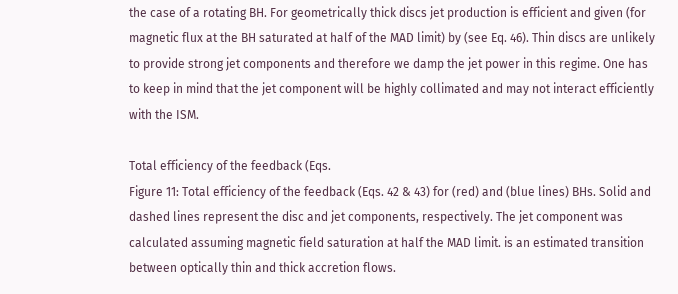the case of a rotating BH. For geometrically thick discs jet production is efficient and given (for magnetic flux at the BH saturated at half of the MAD limit) by (see Eq. 46). Thin discs are unlikely to provide strong jet components and therefore we damp the jet power in this regime. One has to keep in mind that the jet component will be highly collimated and may not interact efficiently with the ISM.

Total efficiency of the feedback (Eqs.
Figure 11: Total efficiency of the feedback (Eqs. 42 & 43) for (red) and (blue lines) BHs. Solid and dashed lines represent the disc and jet components, respectively. The jet component was calculated assuming magnetic field saturation at half the MAD limit. is an estimated transition between optically thin and thick accretion flows.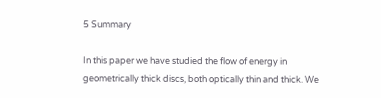5 Summary

In this paper we have studied the flow of energy in geometrically thick discs, both optically thin and thick. We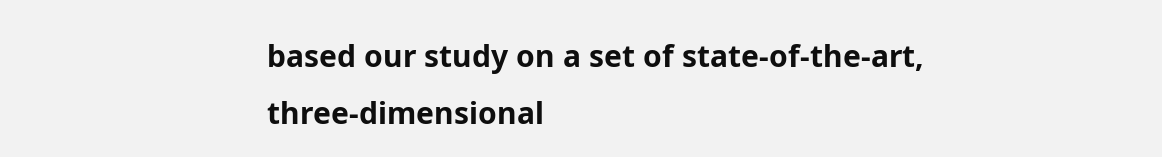based our study on a set of state-of-the-art, three-dimensional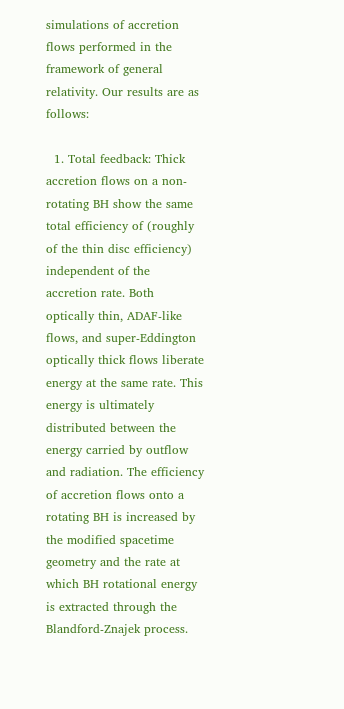simulations of accretion flows performed in the framework of general relativity. Our results are as follows:

  1. Total feedback: Thick accretion flows on a non-rotating BH show the same total efficiency of (roughly of the thin disc efficiency) independent of the accretion rate. Both optically thin, ADAF-like flows, and super-Eddington optically thick flows liberate energy at the same rate. This energy is ultimately distributed between the energy carried by outflow and radiation. The efficiency of accretion flows onto a rotating BH is increased by the modified spacetime geometry and the rate at which BH rotational energy is extracted through the Blandford-Znajek process.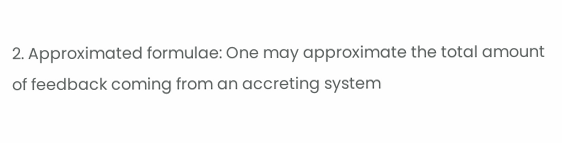2. Approximated formulae: One may approximate the total amount of feedback coming from an accreting system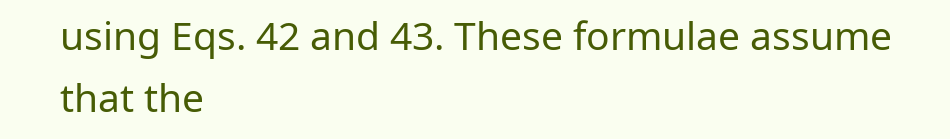using Eqs. 42 and 43. These formulae assume that the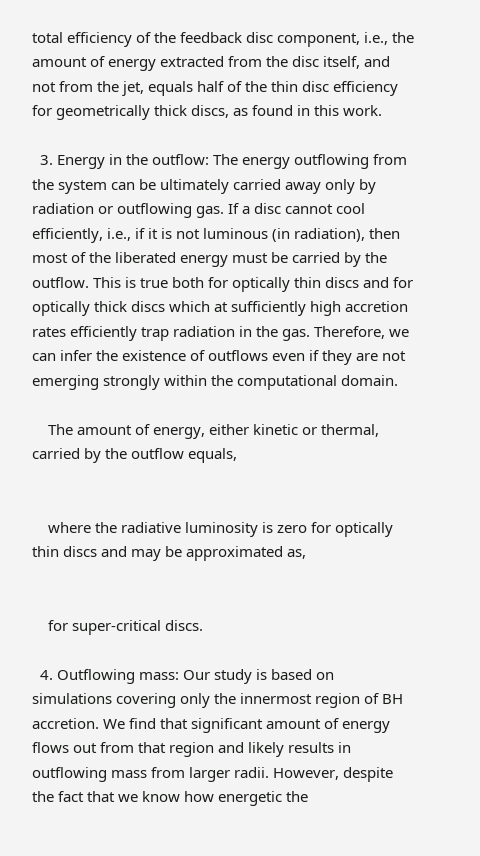total efficiency of the feedback disc component, i.e., the amount of energy extracted from the disc itself, and not from the jet, equals half of the thin disc efficiency for geometrically thick discs, as found in this work.

  3. Energy in the outflow: The energy outflowing from the system can be ultimately carried away only by radiation or outflowing gas. If a disc cannot cool efficiently, i.e., if it is not luminous (in radiation), then most of the liberated energy must be carried by the outflow. This is true both for optically thin discs and for optically thick discs which at sufficiently high accretion rates efficiently trap radiation in the gas. Therefore, we can infer the existence of outflows even if they are not emerging strongly within the computational domain.

    The amount of energy, either kinetic or thermal, carried by the outflow equals,


    where the radiative luminosity is zero for optically thin discs and may be approximated as,


    for super-critical discs.

  4. Outflowing mass: Our study is based on simulations covering only the innermost region of BH accretion. We find that significant amount of energy flows out from that region and likely results in outflowing mass from larger radii. However, despite the fact that we know how energetic the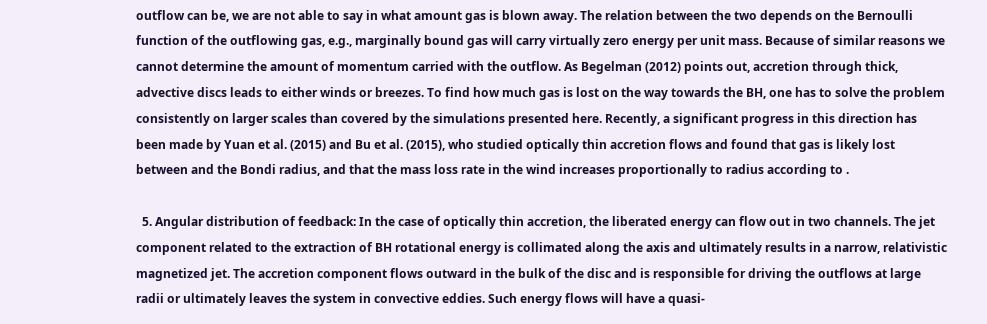outflow can be, we are not able to say in what amount gas is blown away. The relation between the two depends on the Bernoulli function of the outflowing gas, e.g., marginally bound gas will carry virtually zero energy per unit mass. Because of similar reasons we cannot determine the amount of momentum carried with the outflow. As Begelman (2012) points out, accretion through thick, advective discs leads to either winds or breezes. To find how much gas is lost on the way towards the BH, one has to solve the problem consistently on larger scales than covered by the simulations presented here. Recently, a significant progress in this direction has been made by Yuan et al. (2015) and Bu et al. (2015), who studied optically thin accretion flows and found that gas is likely lost between and the Bondi radius, and that the mass loss rate in the wind increases proportionally to radius according to .

  5. Angular distribution of feedback: In the case of optically thin accretion, the liberated energy can flow out in two channels. The jet component related to the extraction of BH rotational energy is collimated along the axis and ultimately results in a narrow, relativistic magnetized jet. The accretion component flows outward in the bulk of the disc and is responsible for driving the outflows at large radii or ultimately leaves the system in convective eddies. Such energy flows will have a quasi-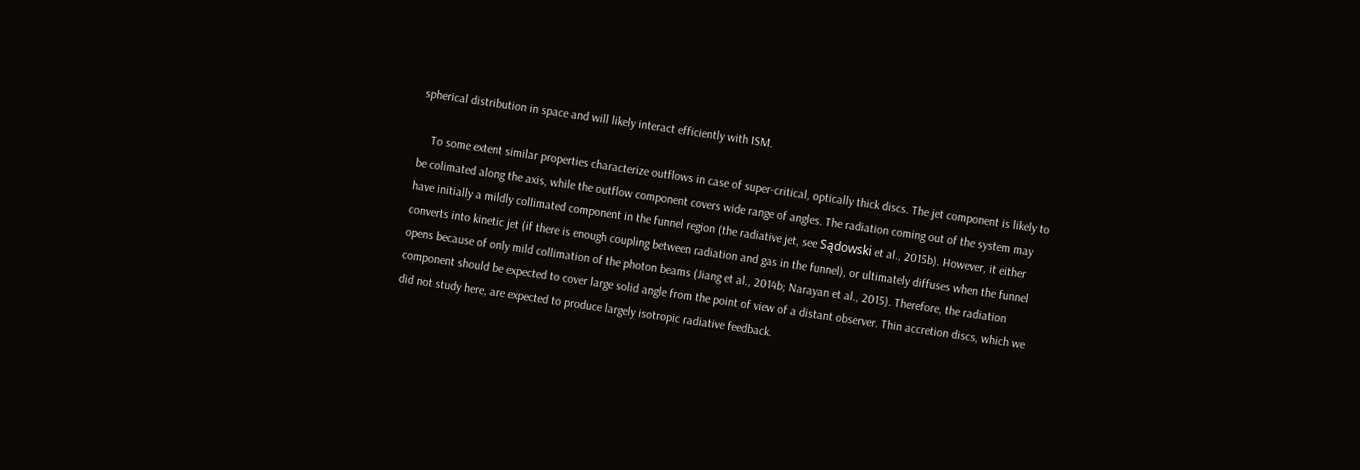spherical distribution in space and will likely interact efficiently with ISM.

    To some extent similar properties characterize outflows in case of super-critical, optically thick discs. The jet component is likely to be colimated along the axis, while the outflow component covers wide range of angles. The radiation coming out of the system may have initially a mildly collimated component in the funnel region (the radiative jet, see Sądowski et al., 2015b). However, it either converts into kinetic jet (if there is enough coupling between radiation and gas in the funnel), or ultimately diffuses when the funnel opens because of only mild collimation of the photon beams (Jiang et al., 2014b; Narayan et al., 2015). Therefore, the radiation component should be expected to cover large solid angle from the point of view of a distant observer. Thin accretion discs, which we did not study here, are expected to produce largely isotropic radiative feedback.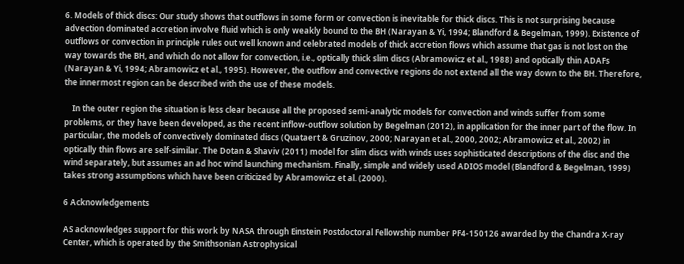6. Models of thick discs: Our study shows that outflows in some form or convection is inevitable for thick discs. This is not surprising because advection dominated accretion involve fluid which is only weakly bound to the BH (Narayan & Yi, 1994; Blandford & Begelman, 1999). Existence of outflows or convection in principle rules out well known and celebrated models of thick accretion flows which assume that gas is not lost on the way towards the BH, and which do not allow for convection, i.e., optically thick slim discs (Abramowicz et al., 1988) and optically thin ADAFs (Narayan & Yi, 1994; Abramowicz et al., 1995). However, the outflow and convective regions do not extend all the way down to the BH. Therefore, the innermost region can be described with the use of these models.

    In the outer region the situation is less clear because all the proposed semi-analytic models for convection and winds suffer from some problems, or they have been developed, as the recent inflow-outflow solution by Begelman (2012), in application for the inner part of the flow. In particular, the models of convectively dominated discs (Quataert & Gruzinov, 2000; Narayan et al., 2000, 2002; Abramowicz et al., 2002) in optically thin flows are self-similar. The Dotan & Shaviv (2011) model for slim discs with winds uses sophisticated descriptions of the disc and the wind separately, but assumes an ad hoc wind launching mechanism. Finally, simple and widely used ADIOS model (Blandford & Begelman, 1999) takes strong assumptions which have been criticized by Abramowicz et al. (2000).

6 Acknowledgements

AS acknowledges support for this work by NASA through Einstein Postdoctoral Fellowship number PF4-150126 awarded by the Chandra X-ray Center, which is operated by the Smithsonian Astrophysical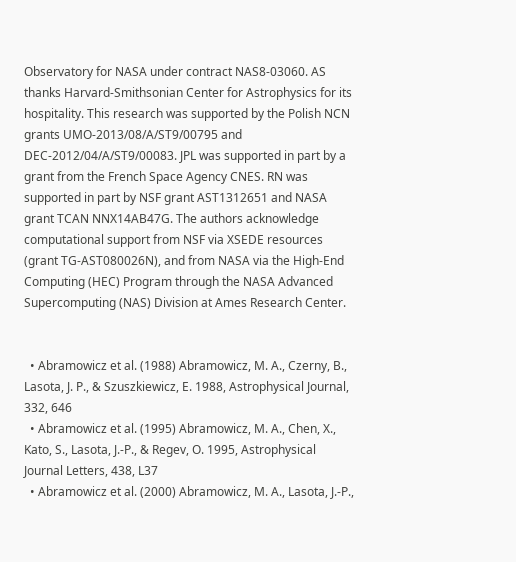Observatory for NASA under contract NAS8-03060. AS thanks Harvard-Smithsonian Center for Astrophysics for its hospitality. This research was supported by the Polish NCN grants UMO-2013/08/A/ST9/00795 and DEC-2012/04/A/ST9/00083. JPL was supported in part by a grant from the French Space Agency CNES. RN was supported in part by NSF grant AST1312651 and NASA grant TCAN NNX14AB47G. The authors acknowledge computational support from NSF via XSEDE resources (grant TG-AST080026N), and from NASA via the High-End Computing (HEC) Program through the NASA Advanced Supercomputing (NAS) Division at Ames Research Center.


  • Abramowicz et al. (1988) Abramowicz, M. A., Czerny, B., Lasota, J. P., & Szuszkiewicz, E. 1988, Astrophysical Journal, 332, 646
  • Abramowicz et al. (1995) Abramowicz, M. A., Chen, X., Kato, S., Lasota, J.-P., & Regev, O. 1995, Astrophysical Journal Letters, 438, L37
  • Abramowicz et al. (2000) Abramowicz, M. A., Lasota, J.-P.,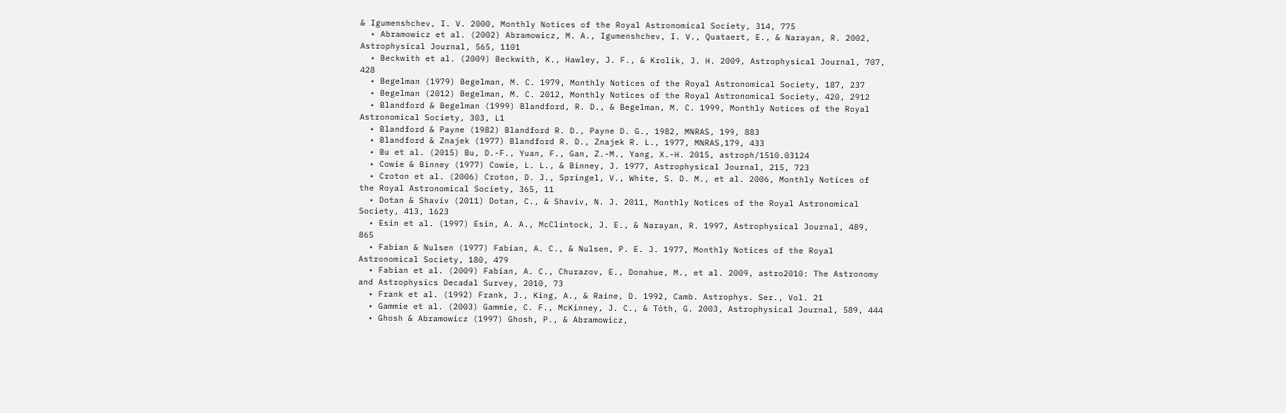& Igumenshchev, I. V. 2000, Monthly Notices of the Royal Astronomical Society, 314, 775
  • Abramowicz et al. (2002) Abramowicz, M. A., Igumenshchev, I. V., Quataert, E., & Narayan, R. 2002, Astrophysical Journal, 565, 1101
  • Beckwith et al. (2009) Beckwith, K., Hawley, J. F., & Krolik, J. H. 2009, Astrophysical Journal, 707, 428
  • Begelman (1979) Begelman, M. C. 1979, Monthly Notices of the Royal Astronomical Society, 187, 237
  • Begelman (2012) Begelman, M. C. 2012, Monthly Notices of the Royal Astronomical Society, 420, 2912
  • Blandford & Begelman (1999) Blandford, R. D., & Begelman, M. C. 1999, Monthly Notices of the Royal Astronomical Society, 303, L1
  • Blandford & Payne (1982) Blandford R. D., Payne D. G., 1982, MNRAS, 199, 883
  • Blandford & Znajek (1977) Blandford R. D., Znajek R. L., 1977, MNRAS,179, 433
  • Bu et al. (2015) Bu, D.-F., Yuan, F., Gan, Z.-M., Yang, X.-H. 2015, astroph/1510.03124
  • Cowie & Binney (1977) Cowie, L. L., & Binney, J. 1977, Astrophysical Journal, 215, 723
  • Croton et al. (2006) Croton, D. J., Springel, V., White, S. D. M., et al. 2006, Monthly Notices of the Royal Astronomical Society, 365, 11
  • Dotan & Shaviv (2011) Dotan, C., & Shaviv, N. J. 2011, Monthly Notices of the Royal Astronomical Society, 413, 1623
  • Esin et al. (1997) Esin, A. A., McClintock, J. E., & Narayan, R. 1997, Astrophysical Journal, 489, 865
  • Fabian & Nulsen (1977) Fabian, A. C., & Nulsen, P. E. J. 1977, Monthly Notices of the Royal Astronomical Society, 180, 479
  • Fabian et al. (2009) Fabian, A. C., Churazov, E., Donahue, M., et al. 2009, astro2010: The Astronomy and Astrophysics Decadal Survey, 2010, 73
  • Frank et al. (1992) Frank, J., King, A., & Raine, D. 1992, Camb. Astrophys. Ser., Vol. 21
  • Gammie et al. (2003) Gammie, C. F., McKinney, J. C., & Tóth, G. 2003, Astrophysical Journal, 589, 444
  • Ghosh & Abramowicz (1997) Ghosh, P., & Abramowicz,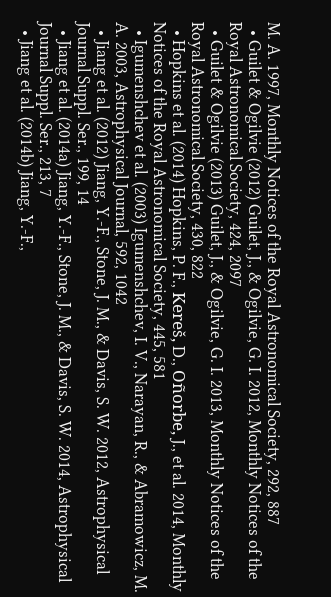M. A. 1997, Monthly Notices of the Royal Astronomical Society, 292, 887
  • Guilet & Ogilvie (2012) Guilet, J., & Ogilvie, G. I. 2012, Monthly Notices of the Royal Astronomical Society, 424, 2097
  • Guilet & Ogilvie (2013) Guilet, J., & Ogilvie, G. I. 2013, Monthly Notices of the Royal Astronomical Society, 430, 822
  • Hopkins et al. (2014) Hopkins, P. F., Kereš, D., Oñorbe, J., et al. 2014, Monthly Notices of the Royal Astronomical Society, 445, 581
  • Igumenshchev et al. (2003) Igumenshchev, I. V., Narayan, R., & Abramowicz, M. A. 2003, Astrophysical Journal, 592, 1042
  • Jiang et al. (2012) Jiang, Y.-F., Stone, J. M., & Davis, S. W. 2012, Astrophysical Journal Suppl. Ser., 199, 14
  • Jiang et al. (2014a) Jiang, Y.-F., Stone, J. M., & Davis, S. W. 2014, Astrophysical Journal Suppl. Ser., 213, 7
  • Jiang et al. (2014b) Jiang, Y.-F.,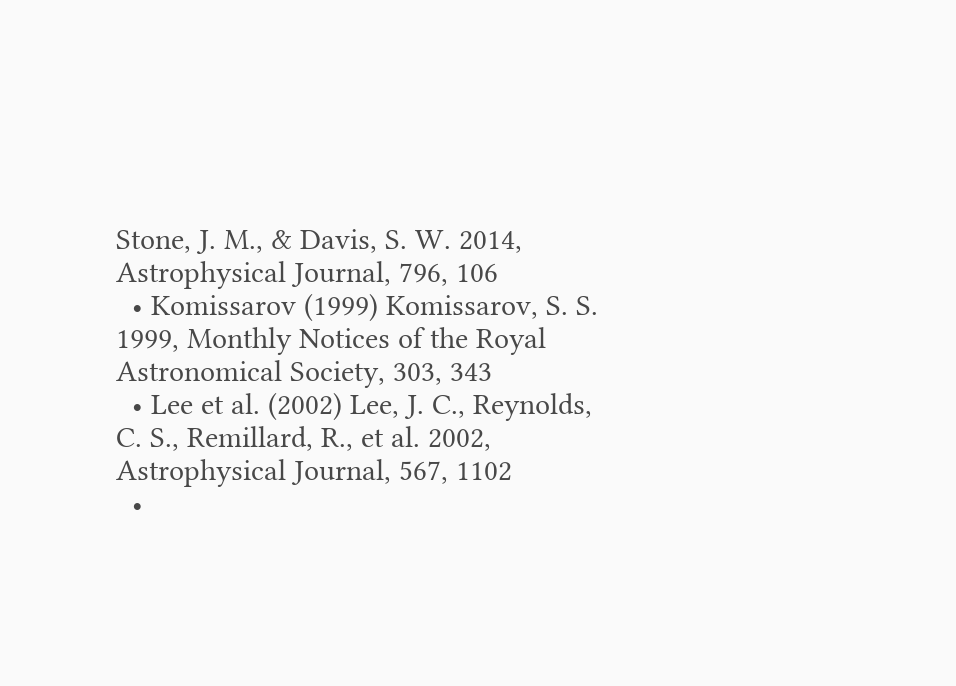Stone, J. M., & Davis, S. W. 2014, Astrophysical Journal, 796, 106
  • Komissarov (1999) Komissarov, S. S. 1999, Monthly Notices of the Royal Astronomical Society, 303, 343
  • Lee et al. (2002) Lee, J. C., Reynolds, C. S., Remillard, R., et al. 2002, Astrophysical Journal, 567, 1102
  •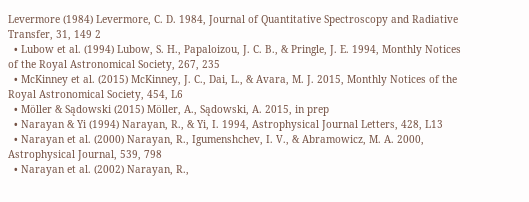Levermore (1984) Levermore, C. D. 1984, Journal of Quantitative Spectroscopy and Radiative Transfer, 31, 149 2
  • Lubow et al. (1994) Lubow, S. H., Papaloizou, J. C. B., & Pringle, J. E. 1994, Monthly Notices of the Royal Astronomical Society, 267, 235
  • McKinney et al. (2015) McKinney, J. C., Dai, L., & Avara, M. J. 2015, Monthly Notices of the Royal Astronomical Society, 454, L6
  • Möller & Sądowski (2015) Möller, A., Sądowski, A. 2015, in prep
  • Narayan & Yi (1994) Narayan, R., & Yi, I. 1994, Astrophysical Journal Letters, 428, L13
  • Narayan et al. (2000) Narayan, R., Igumenshchev, I. V., & Abramowicz, M. A. 2000, Astrophysical Journal, 539, 798
  • Narayan et al. (2002) Narayan, R.,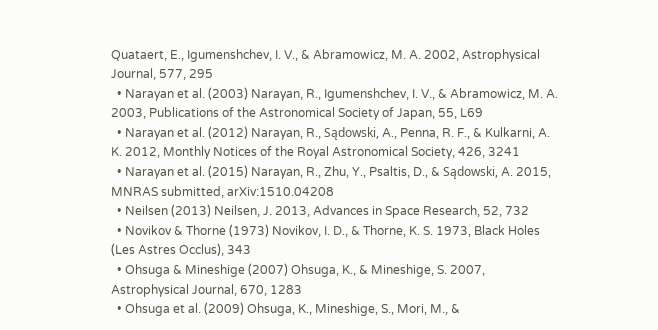Quataert, E., Igumenshchev, I. V., & Abramowicz, M. A. 2002, Astrophysical Journal, 577, 295
  • Narayan et al. (2003) Narayan, R., Igumenshchev, I. V., & Abramowicz, M. A. 2003, Publications of the Astronomical Society of Japan, 55, L69
  • Narayan et al. (2012) Narayan, R., Sądowski, A., Penna, R. F., & Kulkarni, A. K. 2012, Monthly Notices of the Royal Astronomical Society, 426, 3241
  • Narayan et al. (2015) Narayan, R., Zhu, Y., Psaltis, D., & Sądowski, A. 2015, MNRAS submitted, arXiv:1510.04208
  • Neilsen (2013) Neilsen, J. 2013, Advances in Space Research, 52, 732
  • Novikov & Thorne (1973) Novikov, I. D., & Thorne, K. S. 1973, Black Holes (Les Astres Occlus), 343
  • Ohsuga & Mineshige (2007) Ohsuga, K., & Mineshige, S. 2007, Astrophysical Journal, 670, 1283
  • Ohsuga et al. (2009) Ohsuga, K., Mineshige, S., Mori, M., &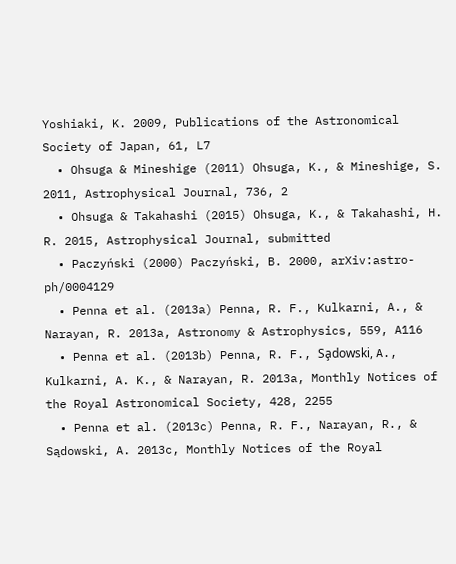Yoshiaki, K. 2009, Publications of the Astronomical Society of Japan, 61, L7
  • Ohsuga & Mineshige (2011) Ohsuga, K., & Mineshige, S. 2011, Astrophysical Journal, 736, 2
  • Ohsuga & Takahashi (2015) Ohsuga, K., & Takahashi, H. R. 2015, Astrophysical Journal, submitted
  • Paczyński (2000) Paczyński, B. 2000, arXiv:astro-ph/0004129
  • Penna et al. (2013a) Penna, R. F., Kulkarni, A., & Narayan, R. 2013a, Astronomy & Astrophysics, 559, A116
  • Penna et al. (2013b) Penna, R. F., Sa̧dowski, A., Kulkarni, A. K., & Narayan, R. 2013a, Monthly Notices of the Royal Astronomical Society, 428, 2255
  • Penna et al. (2013c) Penna, R. F., Narayan, R., & Sądowski, A. 2013c, Monthly Notices of the Royal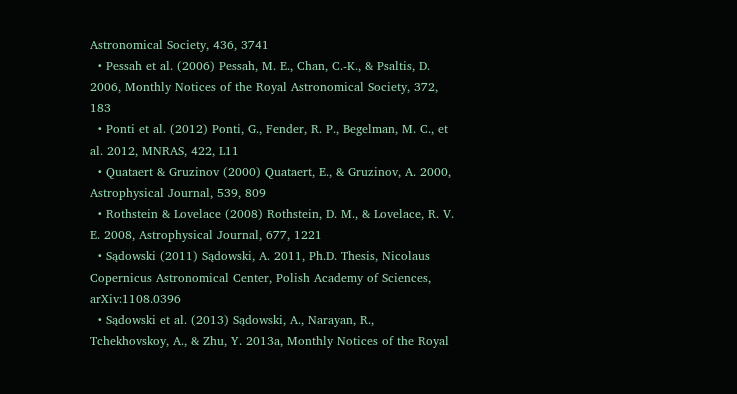Astronomical Society, 436, 3741
  • Pessah et al. (2006) Pessah, M. E., Chan, C.-K., & Psaltis, D. 2006, Monthly Notices of the Royal Astronomical Society, 372, 183
  • Ponti et al. (2012) Ponti, G., Fender, R. P., Begelman, M. C., et al. 2012, MNRAS, 422, L11
  • Quataert & Gruzinov (2000) Quataert, E., & Gruzinov, A. 2000, Astrophysical Journal, 539, 809
  • Rothstein & Lovelace (2008) Rothstein, D. M., & Lovelace, R. V. E. 2008, Astrophysical Journal, 677, 1221
  • Sądowski (2011) Sądowski, A. 2011, Ph.D. Thesis, Nicolaus Copernicus Astronomical Center, Polish Academy of Sciences, arXiv:1108.0396
  • Sądowski et al. (2013) Sądowski, A., Narayan, R., Tchekhovskoy, A., & Zhu, Y. 2013a, Monthly Notices of the Royal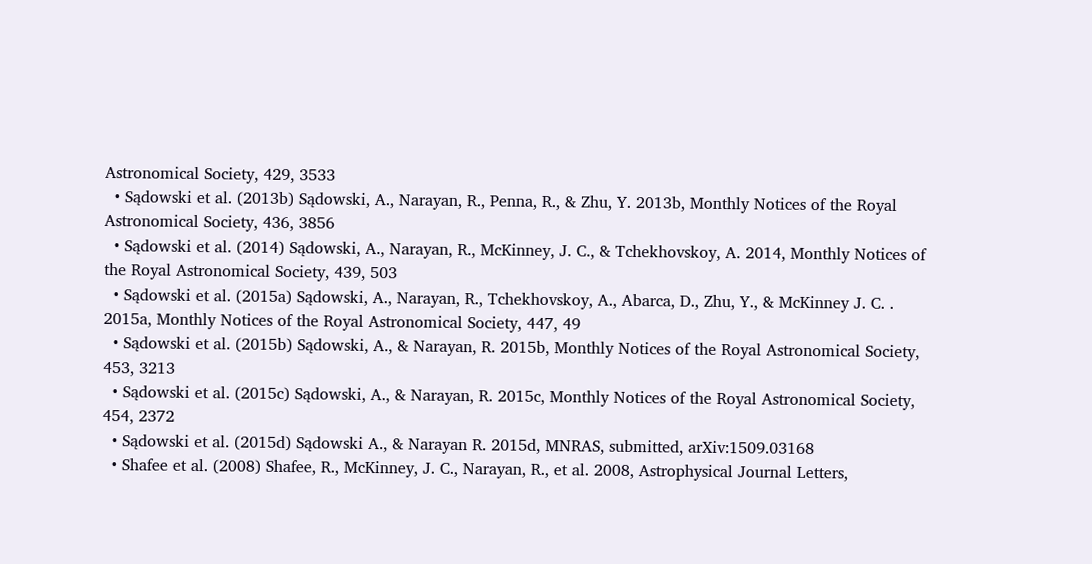Astronomical Society, 429, 3533
  • Sądowski et al. (2013b) Sądowski, A., Narayan, R., Penna, R., & Zhu, Y. 2013b, Monthly Notices of the Royal Astronomical Society, 436, 3856
  • Sądowski et al. (2014) Sądowski, A., Narayan, R., McKinney, J. C., & Tchekhovskoy, A. 2014, Monthly Notices of the Royal Astronomical Society, 439, 503
  • Sądowski et al. (2015a) Sądowski, A., Narayan, R., Tchekhovskoy, A., Abarca, D., Zhu, Y., & McKinney J. C. . 2015a, Monthly Notices of the Royal Astronomical Society, 447, 49
  • Sądowski et al. (2015b) Sądowski, A., & Narayan, R. 2015b, Monthly Notices of the Royal Astronomical Society, 453, 3213
  • Sądowski et al. (2015c) Sądowski, A., & Narayan, R. 2015c, Monthly Notices of the Royal Astronomical Society, 454, 2372
  • Sądowski et al. (2015d) Sądowski A., & Narayan R. 2015d, MNRAS, submitted, arXiv:1509.03168
  • Shafee et al. (2008) Shafee, R., McKinney, J. C., Narayan, R., et al. 2008, Astrophysical Journal Letters,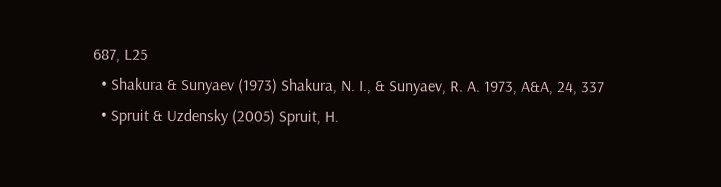687, L25
  • Shakura & Sunyaev (1973) Shakura, N. I., & Sunyaev, R. A. 1973, A&A, 24, 337
  • Spruit & Uzdensky (2005) Spruit, H.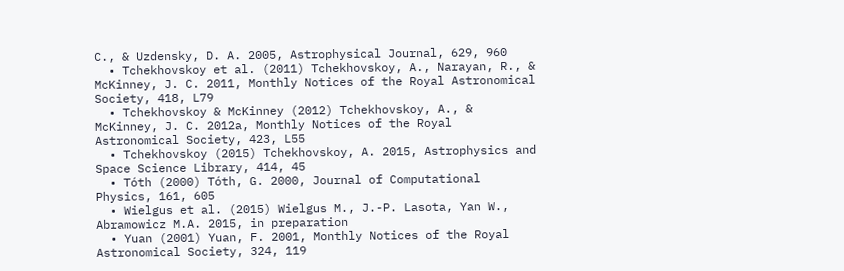C., & Uzdensky, D. A. 2005, Astrophysical Journal, 629, 960
  • Tchekhovskoy et al. (2011) Tchekhovskoy, A., Narayan, R., & McKinney, J. C. 2011, Monthly Notices of the Royal Astronomical Society, 418, L79
  • Tchekhovskoy & McKinney (2012) Tchekhovskoy, A., & McKinney, J. C. 2012a, Monthly Notices of the Royal Astronomical Society, 423, L55
  • Tchekhovskoy (2015) Tchekhovskoy, A. 2015, Astrophysics and Space Science Library, 414, 45
  • Tóth (2000) Tóth, G. 2000, Journal of Computational Physics, 161, 605
  • Wielgus et al. (2015) Wielgus M., J.-P. Lasota, Yan W., Abramowicz M.A. 2015, in preparation
  • Yuan (2001) Yuan, F. 2001, Monthly Notices of the Royal Astronomical Society, 324, 119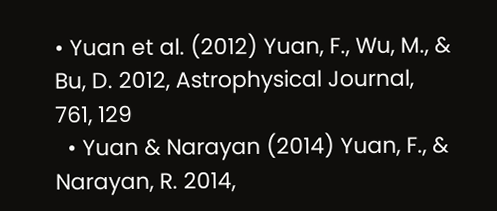• Yuan et al. (2012) Yuan, F., Wu, M., & Bu, D. 2012, Astrophysical Journal, 761, 129
  • Yuan & Narayan (2014) Yuan, F., & Narayan, R. 2014,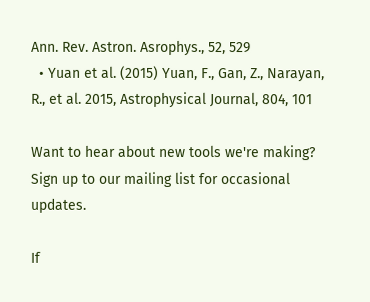Ann. Rev. Astron. Asrophys., 52, 529
  • Yuan et al. (2015) Yuan, F., Gan, Z., Narayan, R., et al. 2015, Astrophysical Journal, 804, 101

Want to hear about new tools we're making? Sign up to our mailing list for occasional updates.

If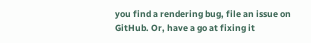you find a rendering bug, file an issue on GitHub. Or, have a go at fixing it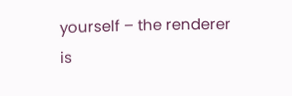yourself – the renderer is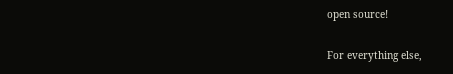open source!

For everything else,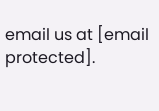email us at [email protected].